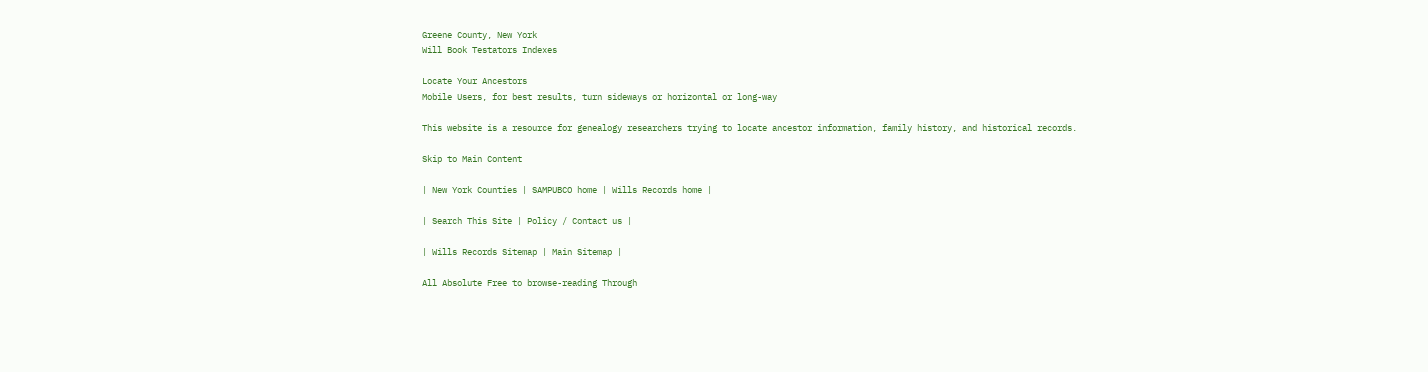Greene County, New York
Will Book Testators Indexes

Locate Your Ancestors
Mobile Users, for best results, turn sideways or horizontal or long-way

This website is a resource for genealogy researchers trying to locate ancestor information, family history, and historical records.

Skip to Main Content

| New York Counties | SAMPUBCO home | Wills Records home |

| Search This Site | Policy / Contact us |

| Wills Records Sitemap | Main Sitemap |

All Absolute Free to browse-reading Through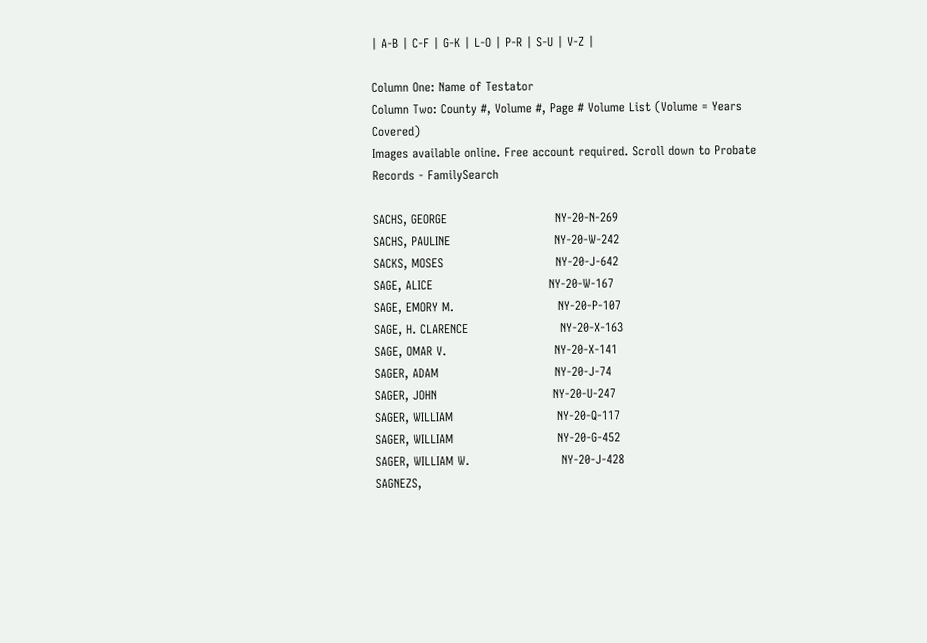| A-B | C-F | G-K | L-O | P-R | S-U | V-Z |

Column One: Name of Testator
Column Two: County #, Volume #, Page # Volume List (Volume = Years Covered)
Images available online. Free account required. Scroll down to Probate Records - FamilySearch

SACHS, GEORGE                           NY-20-N-269
SACHS, PAULINE                          NY-20-W-242
SACKS, MOSES                            NY-20-J-642
SAGE, ALICE                             NY-20-W-167
SAGE, EMORY M.                          NY-20-P-107
SAGE, H. CLARENCE                       NY-20-X-163
SAGE, OMAR V.                           NY-20-X-141
SAGER, ADAM                             NY-20-J-74
SAGER, JOHN                             NY-20-U-247
SAGER, WILLIAM                          NY-20-Q-117
SAGER, WILLIAM                          NY-20-G-452
SAGER, WILLIAM W.                       NY-20-J-428
SAGNEZS,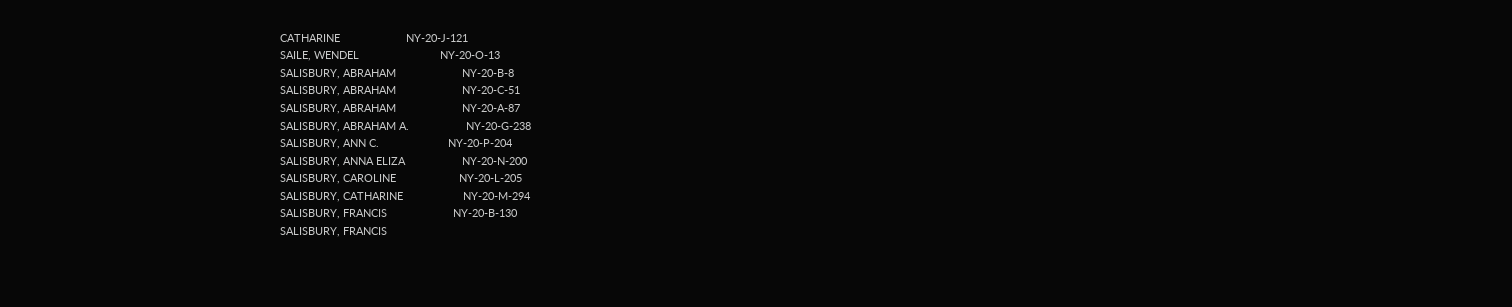CATHARINE                      NY-20-J-121
SAILE, WENDEL                           NY-20-O-13
SALISBURY, ABRAHAM                      NY-20-B-8
SALISBURY, ABRAHAM                      NY-20-C-51
SALISBURY, ABRAHAM                      NY-20-A-87
SALISBURY, ABRAHAM A.                   NY-20-G-238
SALISBURY, ANN C.                       NY-20-P-204
SALISBURY, ANNA ELIZA                   NY-20-N-200
SALISBURY, CAROLINE                     NY-20-L-205
SALISBURY, CATHARINE                    NY-20-M-294
SALISBURY, FRANCIS                      NY-20-B-130
SALISBURY, FRANCIS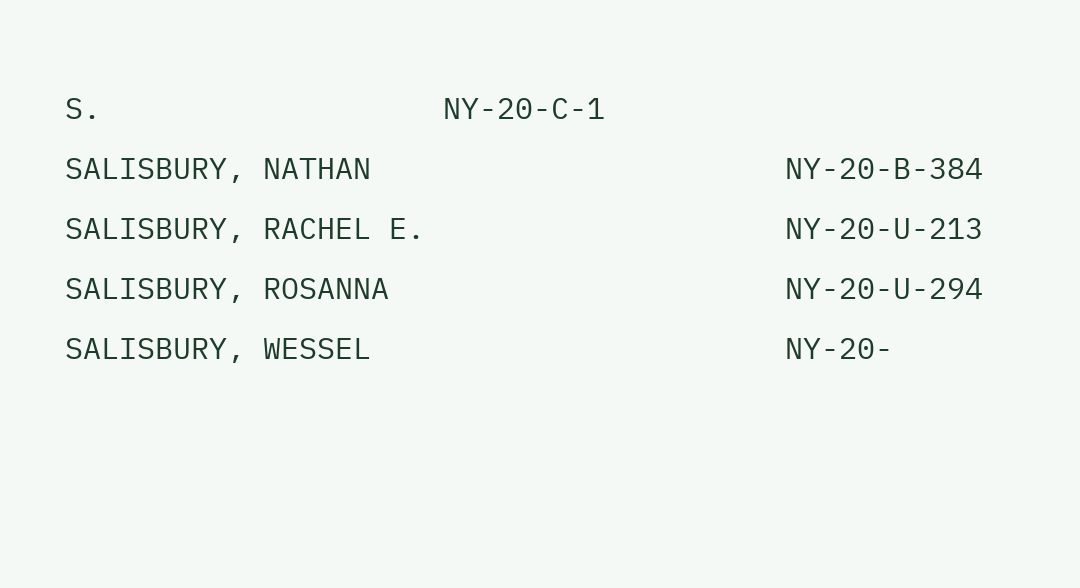S.                   NY-20-C-1
SALISBURY, NATHAN                       NY-20-B-384
SALISBURY, RACHEL E.                    NY-20-U-213
SALISBURY, ROSANNA                      NY-20-U-294
SALISBURY, WESSEL                       NY-20-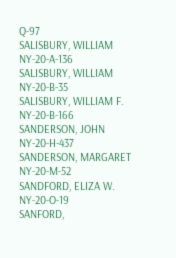Q-97
SALISBURY, WILLIAM                      NY-20-A-136
SALISBURY, WILLIAM                      NY-20-B-35
SALISBURY, WILLIAM F.                   NY-20-B-166
SANDERSON, JOHN                         NY-20-H-437
SANDERSON, MARGARET                     NY-20-M-52
SANDFORD, ELIZA W.                      NY-20-O-19
SANFORD,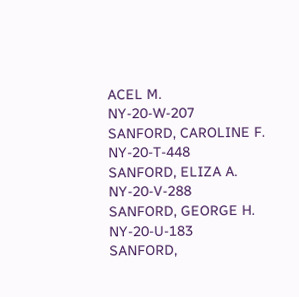ACEL M.                        NY-20-W-207
SANFORD, CAROLINE F.                    NY-20-T-448
SANFORD, ELIZA A.                       NY-20-V-288
SANFORD, GEORGE H.                      NY-20-U-183
SANFORD,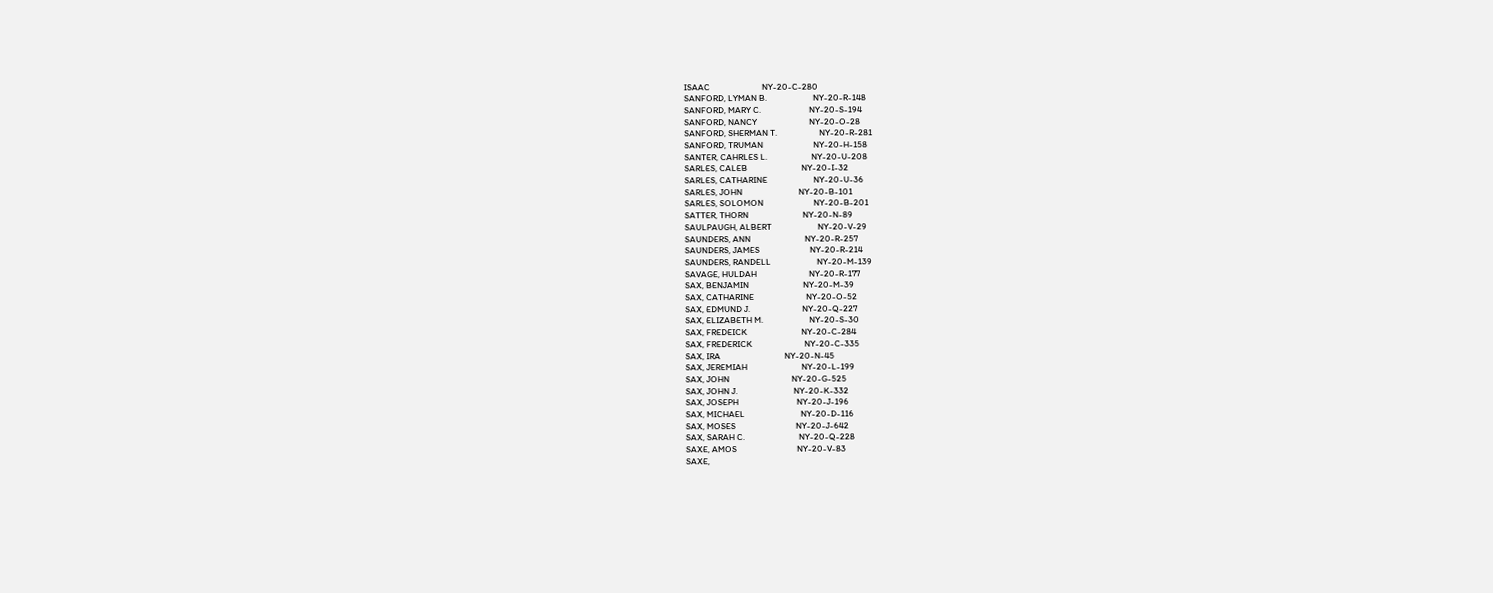ISAAC                          NY-20-C-280
SANFORD, LYMAN B.                       NY-20-R-148
SANFORD, MARY C.                        NY-20-S-194
SANFORD, NANCY                          NY-20-O-28
SANFORD, SHERMAN T.                     NY-20-R-281
SANFORD, TRUMAN                         NY-20-H-158
SANTER, CAHRLES L.                      NY-20-U-208
SARLES, CALEB                           NY-20-I-32
SARLES, CATHARINE                       NY-20-U-36
SARLES, JOHN                            NY-20-B-101
SARLES, SOLOMON                         NY-20-B-201
SATTER, THORN                           NY-20-N-89
SAULPAUGH, ALBERT                       NY-20-V-29
SAUNDERS, ANN                           NY-20-R-257
SAUNDERS, JAMES                         NY-20-R-214
SAUNDERS, RANDELL                       NY-20-M-139
SAVAGE, HULDAH                          NY-20-R-177
SAX, BENJAMIN                           NY-20-M-39
SAX, CATHARINE                          NY-20-O-52
SAX, EDMUND J.                          NY-20-Q-227
SAX, ELIZABETH M.                       NY-20-S-30
SAX, FREDEICK                           NY-20-C-284
SAX, FREDERICK                          NY-20-C-335
SAX, IRA                                NY-20-N-45
SAX, JEREMIAH                           NY-20-L-199
SAX, JOHN                               NY-20-G-525
SAX, JOHN J.                            NY-20-K-332
SAX, JOSEPH                             NY-20-J-196
SAX, MICHAEL                            NY-20-D-116
SAX, MOSES                              NY-20-J-642
SAX, SARAH C.                           NY-20-Q-228
SAXE, AMOS                              NY-20-V-83
SAXE,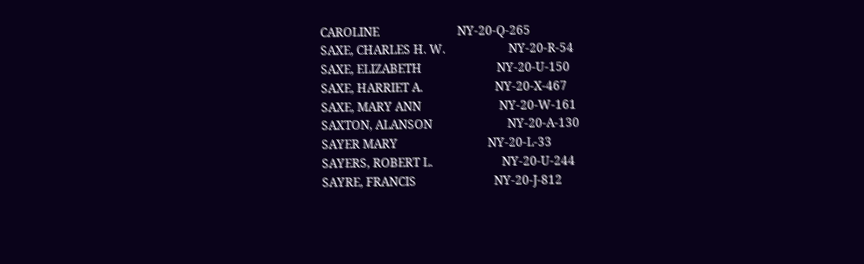CAROLINE                          NY-20-Q-265
SAXE, CHARLES H. W.                     NY-20-R-54
SAXE, ELIZABETH                         NY-20-U-150
SAXE, HARRIET A.                        NY-20-X-467
SAXE, MARY ANN                          NY-20-W-161
SAXTON, ALANSON                         NY-20-A-130
SAYER MARY                              NY-20-L-33
SAYERS, ROBERT L.                       NY-20-U-244
SAYRE, FRANCIS                          NY-20-J-812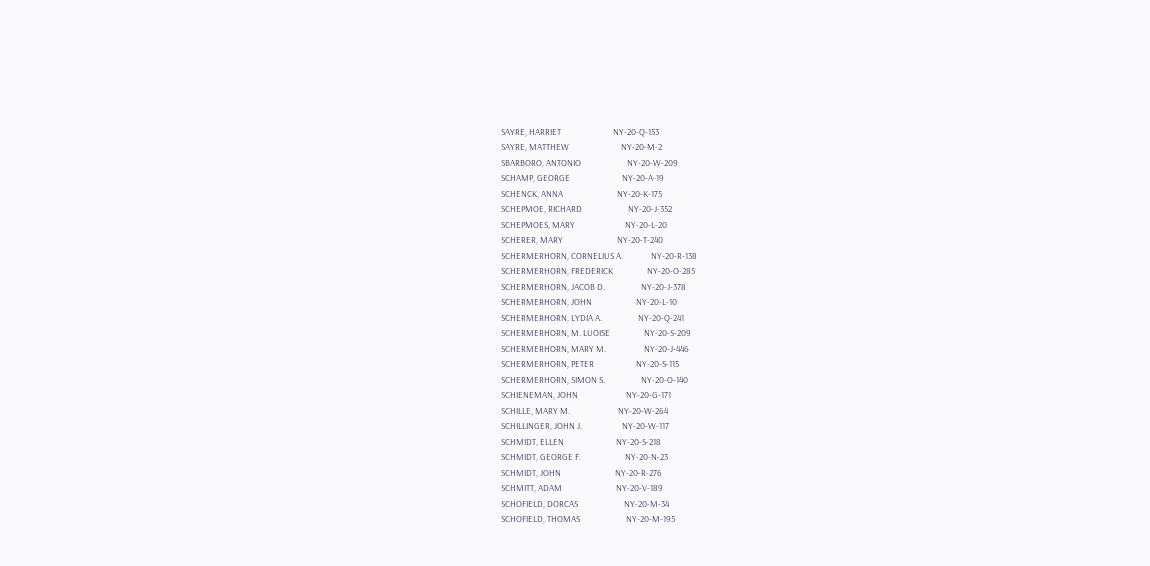SAYRE, HARRIET                          NY-20-Q-153
SAYRE, MATTHEW                          NY-20-M-2
SBARBORO, ANTONIO                       NY-20-W-209
SCHAMP, GEORGE                          NY-20-A-19
SCHENCK, ANNA                           NY-20-K-175
SCHEPMOE, RICHARD                       NY-20-J-352
SCHEPMOES, MARY                         NY-20-L-20
SCHERER, MARY                           NY-20-T-240
SCHERMERHORN, CORNELIUS A.              NY-20-R-138
SCHERMERHORN, FREDERICK                 NY-20-O-285
SCHERMERHORN, JACOB D.                  NY-20-J-378
SCHERMERHORN, JOHN                      NY-20-L-10
SCHERMERHORN, LYDIA A.                  NY-20-Q-241
SCHERMERHORN, M. LUOISE                 NY-20-S-209
SCHERMERHORN, MARY M.                   NY-20-J-446
SCHERMERHORN, PETER                     NY-20-S-115
SCHERMERHORN, SIMON S.                  NY-20-O-140
SCHIENEMAN, JOHN                        NY-20-G-171
SCHILLE, MARY M.                        NY-20-W-264
SCHILLINGER, JOHN J.                    NY-20-W-117
SCHMIDT, ELLEN                          NY-20-S-218
SCHMIDT, GEORGE F.                      NY-20-N-23
SCHMIDT, JOHN                           NY-20-R-276
SCHMITT, ADAM                           NY-20-V-189
SCHOFIELD, DORCAS                       NY-20-M-34
SCHOFIELD, THOMAS                       NY-20-M-195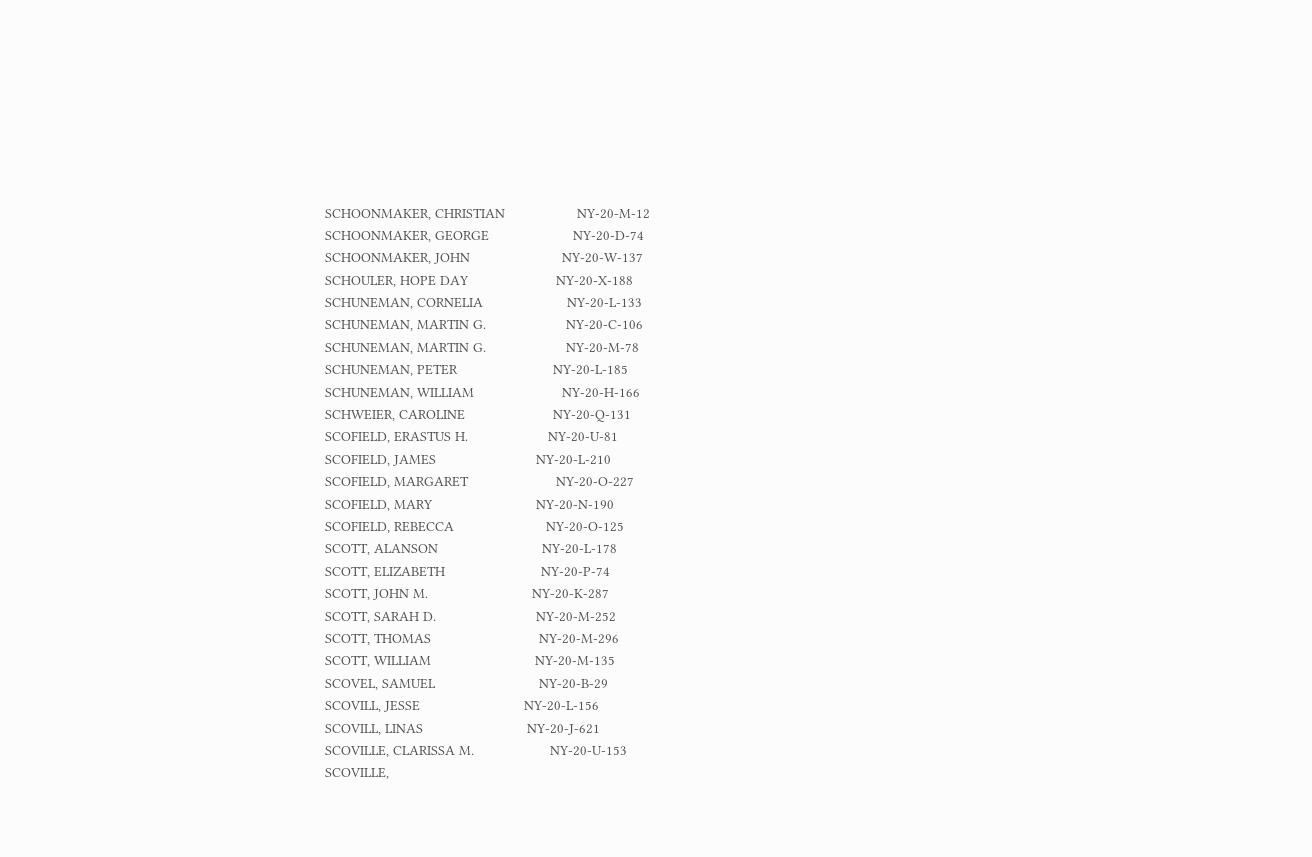SCHOONMAKER, CHRISTIAN                  NY-20-M-12
SCHOONMAKER, GEORGE                     NY-20-D-74
SCHOONMAKER, JOHN                       NY-20-W-137
SCHOULER, HOPE DAY                      NY-20-X-188
SCHUNEMAN, CORNELIA                     NY-20-L-133
SCHUNEMAN, MARTIN G.                    NY-20-C-106
SCHUNEMAN, MARTIN G.                    NY-20-M-78
SCHUNEMAN, PETER                        NY-20-L-185
SCHUNEMAN, WILLIAM                      NY-20-H-166
SCHWEIER, CAROLINE                      NY-20-Q-131
SCOFIELD, ERASTUS H.                    NY-20-U-81
SCOFIELD, JAMES                         NY-20-L-210
SCOFIELD, MARGARET                      NY-20-O-227
SCOFIELD, MARY                          NY-20-N-190
SCOFIELD, REBECCA                       NY-20-O-125
SCOTT, ALANSON                          NY-20-L-178
SCOTT, ELIZABETH                        NY-20-P-74
SCOTT, JOHN M.                          NY-20-K-287
SCOTT, SARAH D.                         NY-20-M-252
SCOTT, THOMAS                           NY-20-M-296
SCOTT, WILLIAM                          NY-20-M-135
SCOVEL, SAMUEL                          NY-20-B-29
SCOVILL, JESSE                          NY-20-L-156
SCOVILL, LINAS                          NY-20-J-621
SCOVILLE, CLARISSA M.                   NY-20-U-153
SCOVILLE,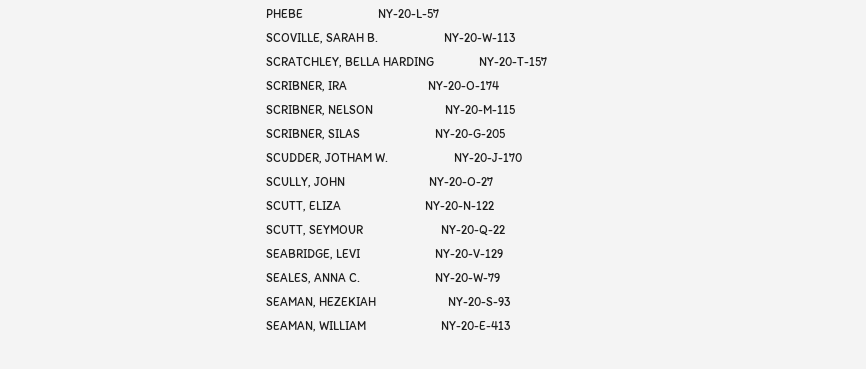PHEBE                         NY-20-L-57
SCOVILLE, SARAH B.                      NY-20-W-113
SCRATCHLEY, BELLA HARDING               NY-20-T-157
SCRIBNER, IRA                           NY-20-O-174
SCRIBNER, NELSON                        NY-20-M-115
SCRIBNER, SILAS                         NY-20-G-205
SCUDDER, JOTHAM W.                      NY-20-J-170
SCULLY, JOHN                            NY-20-O-27
SCUTT, ELIZA                            NY-20-N-122
SCUTT, SEYMOUR                          NY-20-Q-22
SEABRIDGE, LEVI                         NY-20-V-129
SEALES, ANNA C.                         NY-20-W-79
SEAMAN, HEZEKIAH                        NY-20-S-93
SEAMAN, WILLIAM                         NY-20-E-413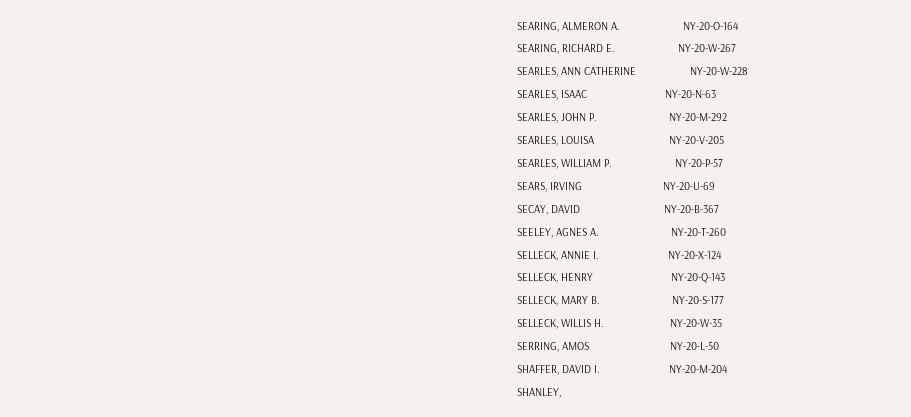SEARING, ALMERON A.                     NY-20-O-164
SEARING, RICHARD E.                     NY-20-W-267
SEARLES, ANN CATHERINE                  NY-20-W-228
SEARLES, ISAAC                          NY-20-N-63
SEARLES, JOHN P.                        NY-20-M-292
SEARLES, LOUISA                         NY-20-V-205
SEARLES, WILLIAM P.                     NY-20-P-57
SEARS, IRVING                           NY-20-U-69
SECAY, DAVID                            NY-20-B-367
SEELEY, AGNES A.                        NY-20-T-260
SELLECK, ANNIE I.                       NY-20-X-124
SELLECK, HENRY                          NY-20-Q-143
SELLECK, MARY B.                        NY-20-S-177
SELLECK, WILLIS H.                      NY-20-W-35
SERRING, AMOS                           NY-20-L-50
SHAFFER, DAVID I.                       NY-20-M-204
SHANLEY,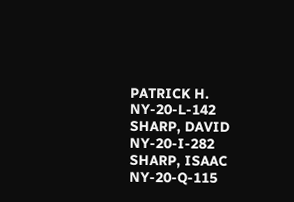PATRICK H.                     NY-20-L-142
SHARP, DAVID                            NY-20-I-282
SHARP, ISAAC                            NY-20-Q-115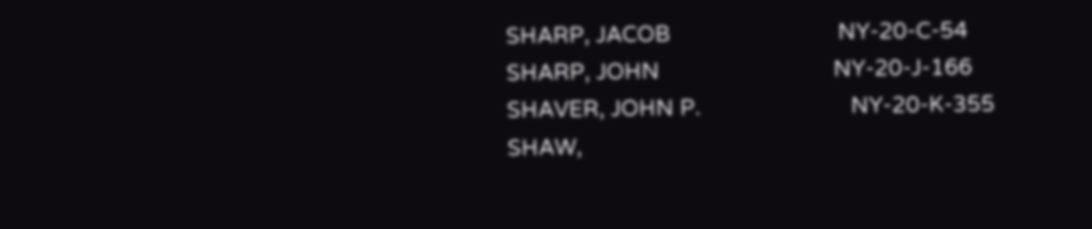SHARP, JACOB                            NY-20-C-54
SHARP, JOHN                             NY-20-J-166
SHAVER, JOHN P.                         NY-20-K-355
SHAW,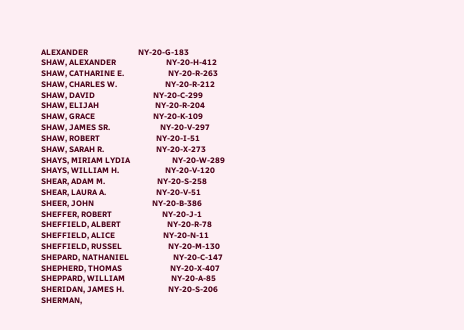ALEXANDER                         NY-20-G-183
SHAW, ALEXANDER                         NY-20-H-412
SHAW, CATHARINE E.                      NY-20-R-263
SHAW, CHARLES W.                        NY-20-R-212
SHAW, DAVID                             NY-20-C-299
SHAW, ELIJAH                            NY-20-R-204
SHAW, GRACE                             NY-20-K-109
SHAW, JAMES SR.                         NY-20-V-297
SHAW, ROBERT                            NY-20-I-51
SHAW, SARAH R.                          NY-20-X-273
SHAYS, MIRIAM LYDIA                     NY-20-W-289
SHAYS, WILLIAM H.                       NY-20-V-120
SHEAR, ADAM M.                          NY-20-S-258
SHEAR, LAURA A.                         NY-20-V-51
SHEER, JOHN                             NY-20-B-386
SHEFFER, ROBERT                         NY-20-J-1
SHEFFIELD, ALBERT                       NY-20-R-78
SHEFFIELD, ALICE                        NY-20-N-11
SHEFFIELD, RUSSEL                       NY-20-M-130
SHEPARD, NATHANIEL                      NY-20-C-147
SHEPHERD, THOMAS                        NY-20-X-407
SHEPPARD, WILLIAM                       NY-20-A-85
SHERIDAN, JAMES H.                      NY-20-S-206
SHERMAN,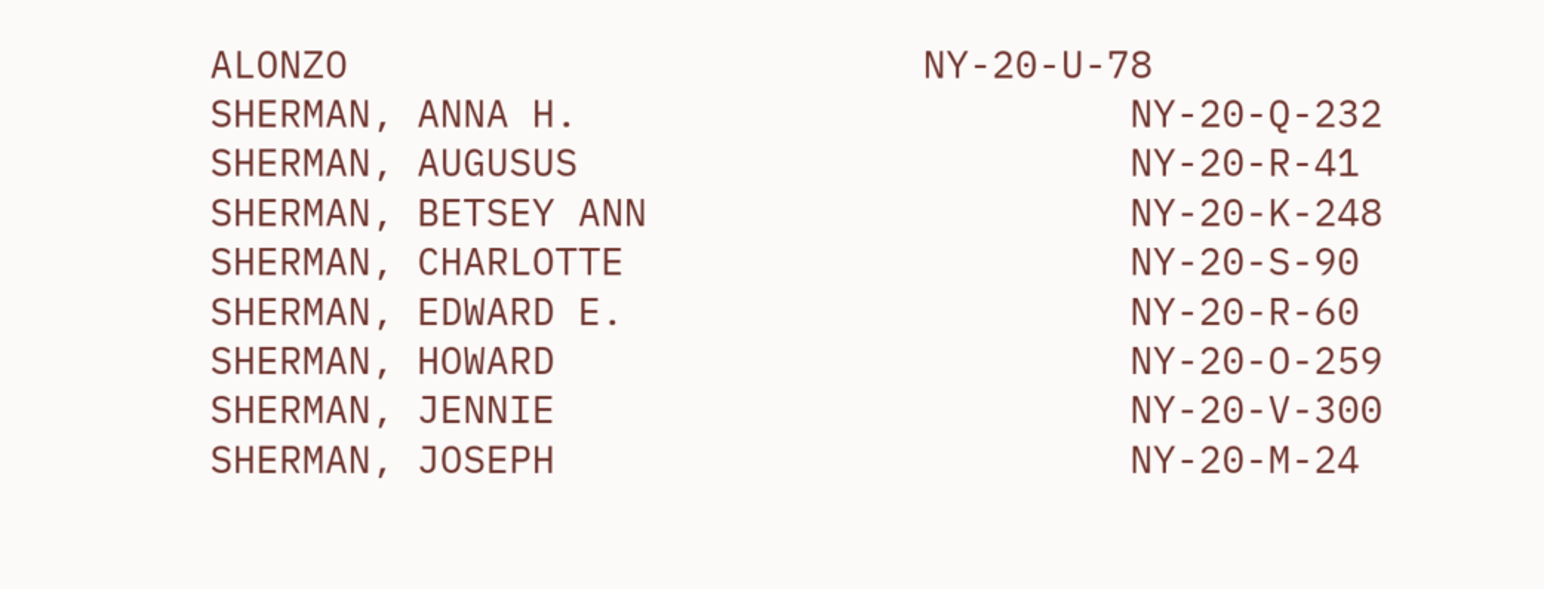ALONZO                         NY-20-U-78
SHERMAN, ANNA H.                        NY-20-Q-232
SHERMAN, AUGUSUS                        NY-20-R-41
SHERMAN, BETSEY ANN                     NY-20-K-248
SHERMAN, CHARLOTTE                      NY-20-S-90
SHERMAN, EDWARD E.                      NY-20-R-60
SHERMAN, HOWARD                         NY-20-O-259
SHERMAN, JENNIE                         NY-20-V-300
SHERMAN, JOSEPH                         NY-20-M-24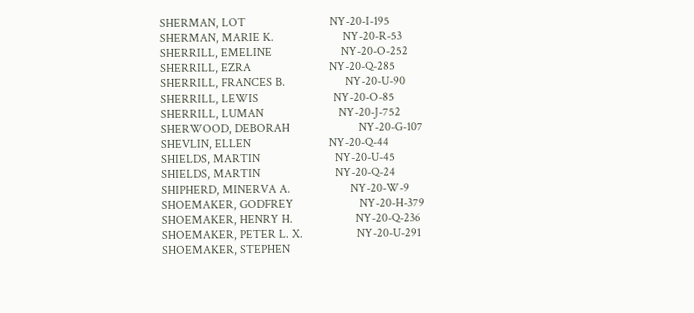SHERMAN, LOT                            NY-20-I-195
SHERMAN, MARIE K.                       NY-20-R-53
SHERRILL, EMELINE                       NY-20-O-252
SHERRILL, EZRA                          NY-20-Q-285
SHERRILL, FRANCES B.                    NY-20-U-90
SHERRILL, LEWIS                         NY-20-O-85
SHERRILL, LUMAN                         NY-20-J-752
SHERWOOD, DEBORAH                       NY-20-G-107
SHEVLIN, ELLEN                          NY-20-Q-44
SHIELDS, MARTIN                         NY-20-U-45
SHIELDS, MARTIN                         NY-20-Q-24
SHIPHERD, MINERVA A.                    NY-20-W-9
SHOEMAKER, GODFREY                      NY-20-H-379
SHOEMAKER, HENRY H.                     NY-20-Q-236
SHOEMAKER, PETER L. X.                  NY-20-U-291
SHOEMAKER, STEPHEN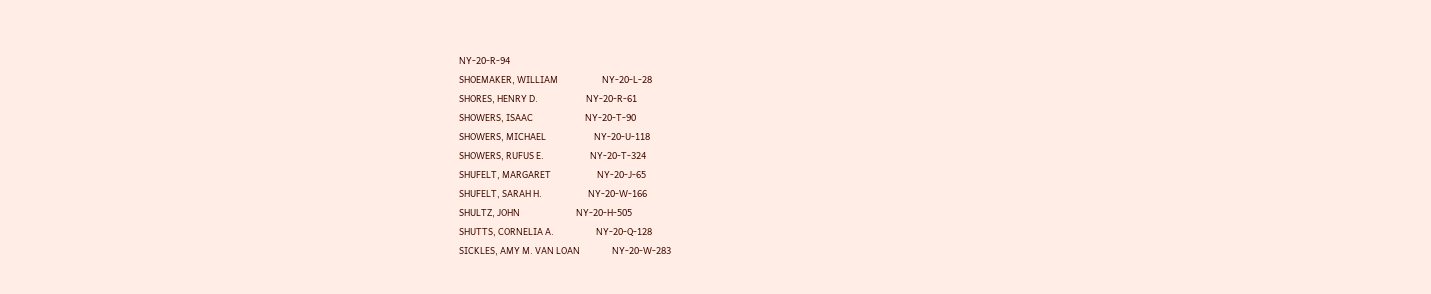NY-20-R-94
SHOEMAKER, WILLIAM                      NY-20-L-28
SHORES, HENRY D.                        NY-20-R-61
SHOWERS, ISAAC                          NY-20-T-90
SHOWERS, MICHAEL                        NY-20-U-118
SHOWERS, RUFUS E.                       NY-20-T-324
SHUFELT, MARGARET                       NY-20-J-65
SHUFELT, SARAH H.                       NY-20-W-166
SHULTZ, JOHN                            NY-20-H-505
SHUTTS, CORNELIA A.                     NY-20-Q-128
SICKLES, AMY M. VAN LOAN                NY-20-W-283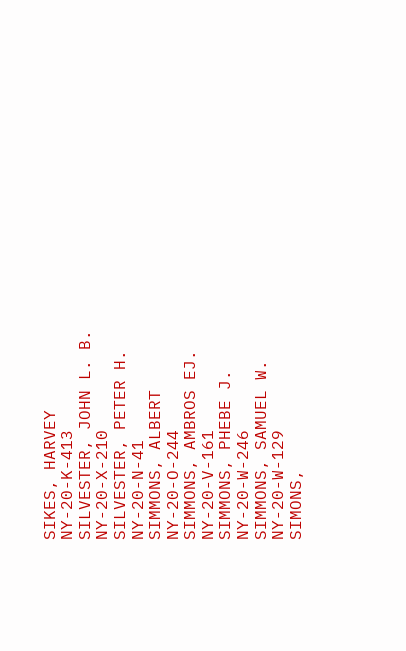SIKES, HARVEY                           NY-20-K-413
SILVESTER, JOHN L. B.                   NY-20-X-210
SILVESTER, PETER H.                     NY-20-N-41
SIMMONS, ALBERT                         NY-20-O-244
SIMMONS, AMBROS EJ.                     NY-20-V-161
SIMMONS, PHEBE J.                       NY-20-W-246
SIMMONS, SAMUEL W.                      NY-20-W-129
SIMONS,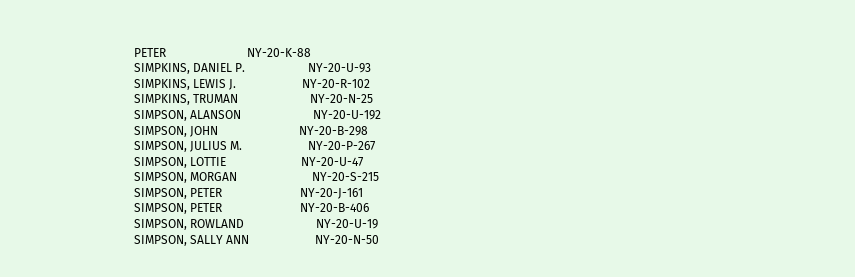PETER                           NY-20-K-88
SIMPKINS, DANIEL P.                     NY-20-U-93
SIMPKINS, LEWIS J.                      NY-20-R-102
SIMPKINS, TRUMAN                        NY-20-N-25
SIMPSON, ALANSON                        NY-20-U-192
SIMPSON, JOHN                           NY-20-B-298
SIMPSON, JULIUS M.                      NY-20-P-267
SIMPSON, LOTTIE                         NY-20-U-47
SIMPSON, MORGAN                         NY-20-S-215
SIMPSON, PETER                          NY-20-J-161
SIMPSON, PETER                          NY-20-B-406
SIMPSON, ROWLAND                        NY-20-U-19
SIMPSON, SALLY ANN                      NY-20-N-50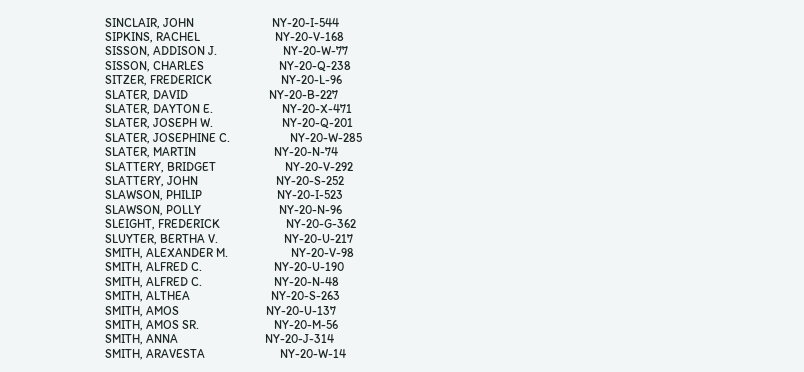SINCLAIR, JOHN                          NY-20-I-544
SIPKINS, RACHEL                         NY-20-V-168
SISSON, ADDISON J.                      NY-20-W-77
SISSON, CHARLES                         NY-20-Q-238
SITZER, FREDERICK                       NY-20-L-96
SLATER, DAVID                           NY-20-B-227
SLATER, DAYTON E.                       NY-20-X-471
SLATER, JOSEPH W.                       NY-20-Q-201
SLATER, JOSEPHINE C.                    NY-20-W-285
SLATER, MARTIN                          NY-20-N-74
SLATTERY, BRIDGET                       NY-20-V-292
SLATTERY, JOHN                          NY-20-S-252
SLAWSON, PHILIP                         NY-20-I-523
SLAWSON, POLLY                          NY-20-N-96
SLEIGHT, FREDERICK                      NY-20-G-362
SLUYTER, BERTHA V.                      NY-20-U-217
SMITH, ALEXANDER M.                     NY-20-V-98
SMITH, ALFRED C.                        NY-20-U-190
SMITH, ALFRED C.                        NY-20-N-48
SMITH, ALTHEA                           NY-20-S-263
SMITH, AMOS                             NY-20-U-137
SMITH, AMOS SR.                         NY-20-M-56
SMITH, ANNA                             NY-20-J-314
SMITH, ARAVESTA                         NY-20-W-14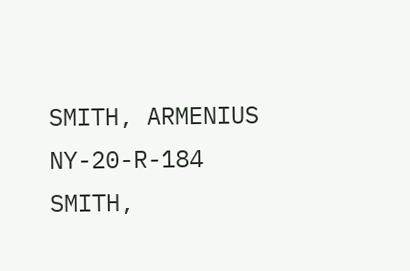SMITH, ARMENIUS                         NY-20-R-184
SMITH,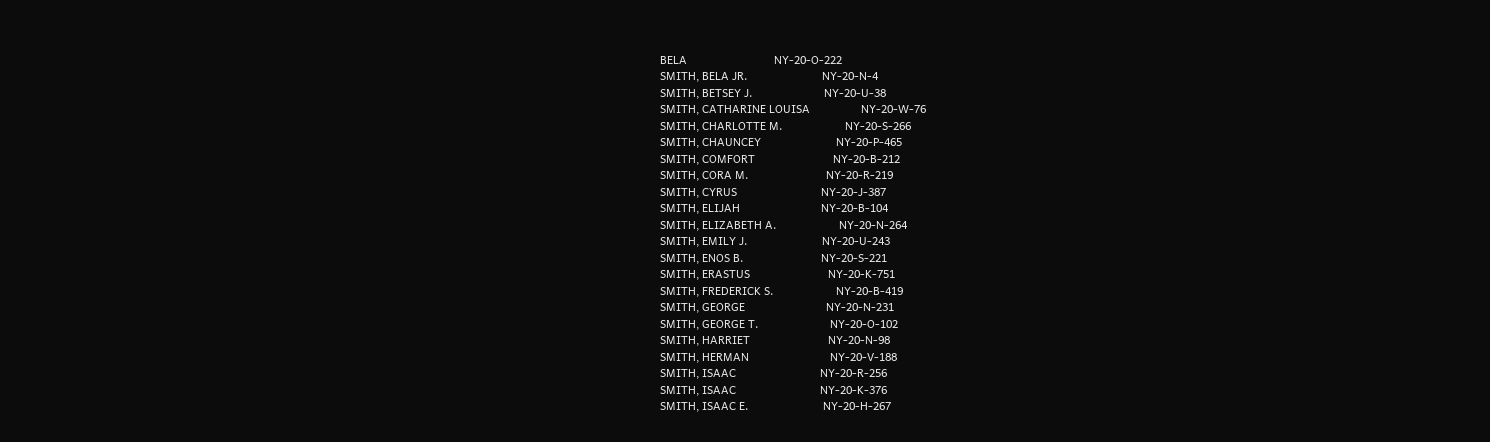BELA                             NY-20-O-222
SMITH, BELA JR.                         NY-20-N-4
SMITH, BETSEY J.                        NY-20-U-38
SMITH, CATHARINE LOUISA                 NY-20-W-76
SMITH, CHARLOTTE M.                     NY-20-S-266
SMITH, CHAUNCEY                         NY-20-P-465
SMITH, COMFORT                          NY-20-B-212
SMITH, CORA M.                          NY-20-R-219
SMITH, CYRUS                            NY-20-J-387
SMITH, ELIJAH                           NY-20-B-104
SMITH, ELIZABETH A.                     NY-20-N-264
SMITH, EMILY J.                         NY-20-U-243
SMITH, ENOS B.                          NY-20-S-221
SMITH, ERASTUS                          NY-20-K-751
SMITH, FREDERICK S.                     NY-20-B-419
SMITH, GEORGE                           NY-20-N-231
SMITH, GEORGE T.                        NY-20-O-102
SMITH, HARRIET                          NY-20-N-98
SMITH, HERMAN                           NY-20-V-188
SMITH, ISAAC                            NY-20-R-256
SMITH, ISAAC                            NY-20-K-376
SMITH, ISAAC E.                         NY-20-H-267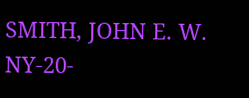SMITH, JOHN E. W.                       NY-20-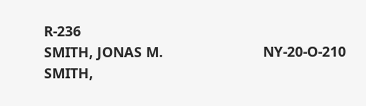R-236
SMITH, JONAS M.                         NY-20-O-210
SMITH,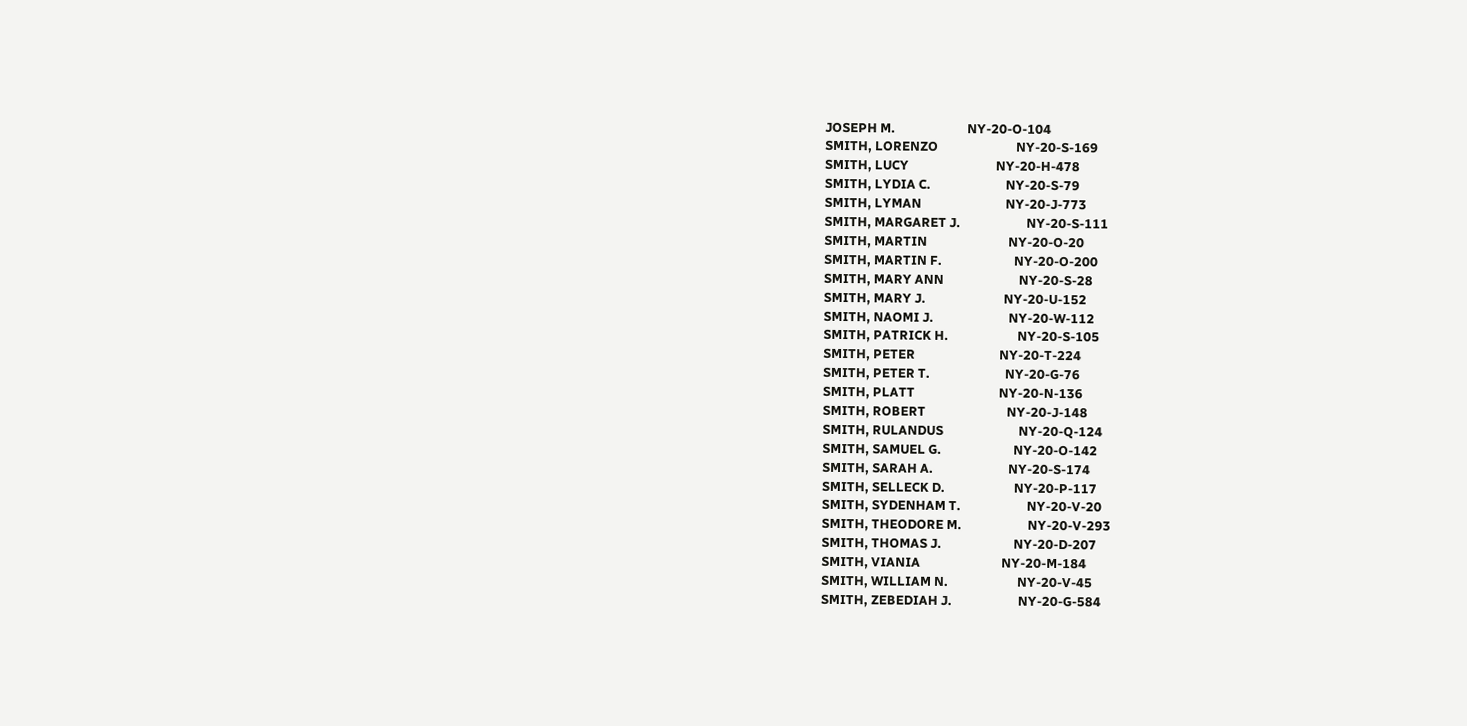JOSEPH M.                        NY-20-O-104
SMITH, LORENZO                          NY-20-S-169
SMITH, LUCY                             NY-20-H-478
SMITH, LYDIA C.                         NY-20-S-79
SMITH, LYMAN                            NY-20-J-773
SMITH, MARGARET J.                      NY-20-S-111
SMITH, MARTIN                           NY-20-O-20
SMITH, MARTIN F.                        NY-20-O-200
SMITH, MARY ANN                         NY-20-S-28
SMITH, MARY J.                          NY-20-U-152
SMITH, NAOMI J.                         NY-20-W-112
SMITH, PATRICK H.                       NY-20-S-105
SMITH, PETER                            NY-20-T-224
SMITH, PETER T.                         NY-20-G-76
SMITH, PLATT                            NY-20-N-136
SMITH, ROBERT                           NY-20-J-148
SMITH, RULANDUS                         NY-20-Q-124
SMITH, SAMUEL G.                        NY-20-O-142
SMITH, SARAH A.                         NY-20-S-174
SMITH, SELLECK D.                       NY-20-P-117
SMITH, SYDENHAM T.                      NY-20-V-20
SMITH, THEODORE M.                      NY-20-V-293
SMITH, THOMAS J.                        NY-20-D-207
SMITH, VIANIA                           NY-20-M-184
SMITH, WILLIAM N.                       NY-20-V-45
SMITH, ZEBEDIAH J.                      NY-20-G-584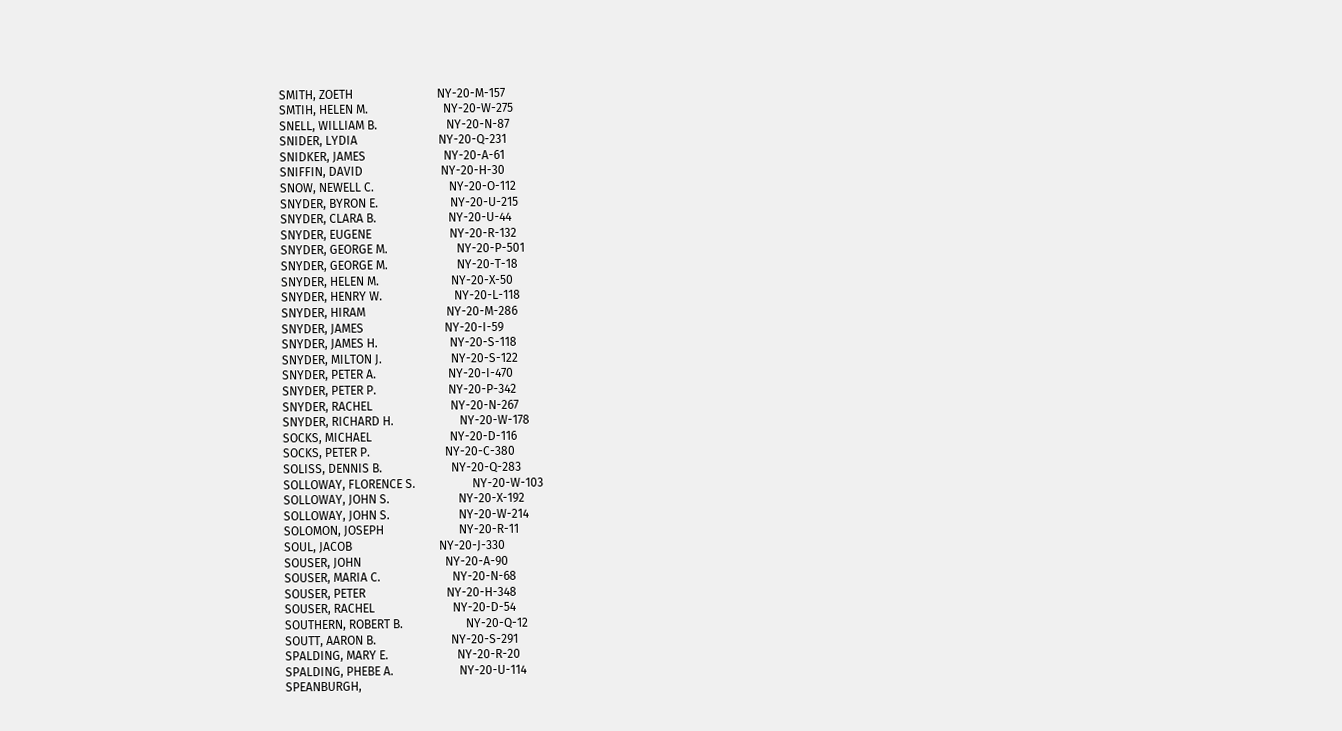SMITH, ZOETH                            NY-20-M-157
SMTIH, HELEN M.                         NY-20-W-275
SNELL, WILLIAM B.                       NY-20-N-87
SNIDER, LYDIA                           NY-20-Q-231
SNIDKER, JAMES                          NY-20-A-61
SNIFFIN, DAVID                          NY-20-H-30
SNOW, NEWELL C.                         NY-20-O-112
SNYDER, BYRON E.                        NY-20-U-215
SNYDER, CLARA B.                        NY-20-U-44
SNYDER, EUGENE                          NY-20-R-132
SNYDER, GEORGE M.                       NY-20-P-501
SNYDER, GEORGE M.                       NY-20-T-18
SNYDER, HELEN M.                        NY-20-X-50
SNYDER, HENRY W.                        NY-20-L-118
SNYDER, HIRAM                           NY-20-M-286
SNYDER, JAMES                           NY-20-I-59
SNYDER, JAMES H.                        NY-20-S-118
SNYDER, MILTON J.                       NY-20-S-122
SNYDER, PETER A.                        NY-20-I-470
SNYDER, PETER P.                        NY-20-P-342
SNYDER, RACHEL                          NY-20-N-267
SNYDER, RICHARD H.                      NY-20-W-178
SOCKS, MICHAEL                          NY-20-D-116
SOCKS, PETER P.                         NY-20-C-380
SOLISS, DENNIS B.                       NY-20-Q-283
SOLLOWAY, FLORENCE S.                   NY-20-W-103
SOLLOWAY, JOHN S.                       NY-20-X-192
SOLLOWAY, JOHN S.                       NY-20-W-214
SOLOMON, JOSEPH                         NY-20-R-11
SOUL, JACOB                             NY-20-J-330
SOUSER, JOHN                            NY-20-A-90
SOUSER, MARIA C.                        NY-20-N-68
SOUSER, PETER                           NY-20-H-348
SOUSER, RACHEL                          NY-20-D-54
SOUTHERN, ROBERT B.                     NY-20-Q-12
SOUTT, AARON B.                         NY-20-S-291
SPALDING, MARY E.                       NY-20-R-20
SPALDING, PHEBE A.                      NY-20-U-114
SPEANBURGH,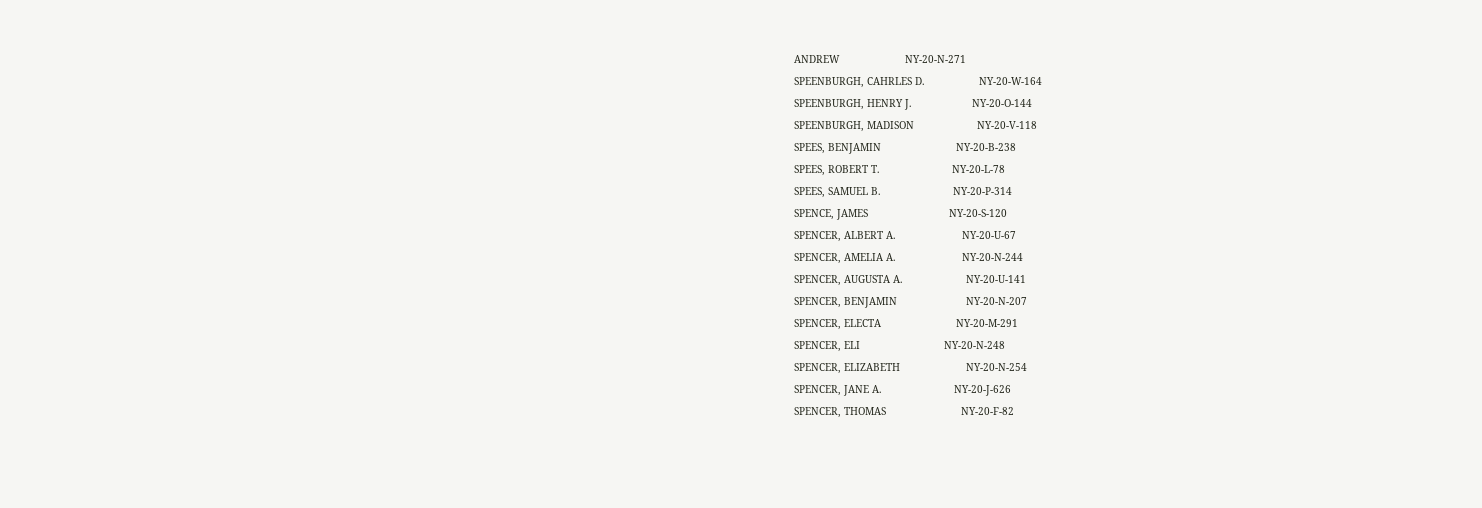ANDREW                      NY-20-N-271
SPEENBURGH, CAHRLES D.                  NY-20-W-164
SPEENBURGH, HENRY J.                    NY-20-O-144
SPEENBURGH, MADISON                     NY-20-V-118
SPEES, BENJAMIN                         NY-20-B-238
SPEES, ROBERT T.                        NY-20-L-78
SPEES, SAMUEL B.                        NY-20-P-314
SPENCE, JAMES                           NY-20-S-120
SPENCER, ALBERT A.                      NY-20-U-67
SPENCER, AMELIA A.                      NY-20-N-244
SPENCER, AUGUSTA A.                     NY-20-U-141
SPENCER, BENJAMIN                       NY-20-N-207
SPENCER, ELECTA                         NY-20-M-291
SPENCER, ELI                            NY-20-N-248
SPENCER, ELIZABETH                      NY-20-N-254
SPENCER, JANE A.                        NY-20-J-626
SPENCER, THOMAS                         NY-20-F-82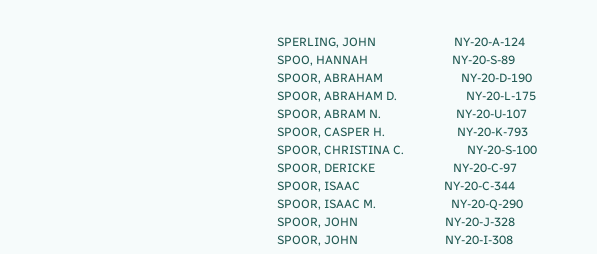SPERLING, JOHN                          NY-20-A-124
SPOO, HANNAH                            NY-20-S-89
SPOOR, ABRAHAM                          NY-20-D-190
SPOOR, ABRAHAM D.                       NY-20-L-175
SPOOR, ABRAM N.                         NY-20-U-107
SPOOR, CASPER H.                        NY-20-K-793
SPOOR, CHRISTINA C.                     NY-20-S-100
SPOOR, DERICKE                          NY-20-C-97
SPOOR, ISAAC                            NY-20-C-344
SPOOR, ISAAC M.                         NY-20-Q-290
SPOOR, JOHN                             NY-20-J-328
SPOOR, JOHN                             NY-20-I-308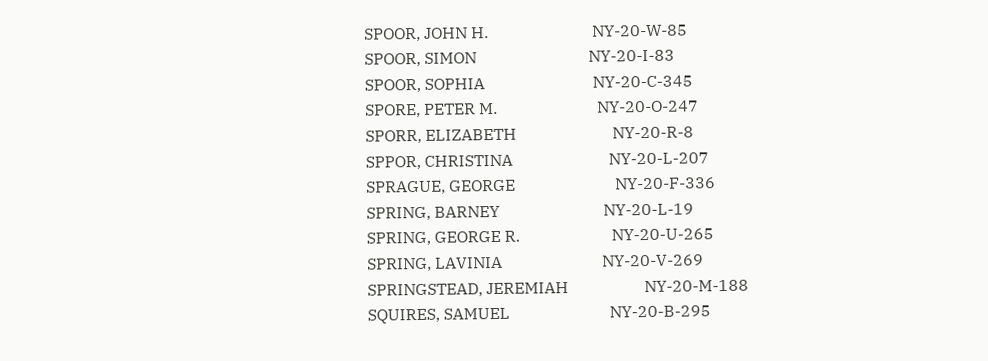SPOOR, JOHN H.                          NY-20-W-85
SPOOR, SIMON                            NY-20-I-83
SPOOR, SOPHIA                           NY-20-C-345
SPORE, PETER M.                         NY-20-O-247
SPORR, ELIZABETH                        NY-20-R-8
SPPOR, CHRISTINA                        NY-20-L-207
SPRAGUE, GEORGE                         NY-20-F-336
SPRING, BARNEY                          NY-20-L-19
SPRING, GEORGE R.                       NY-20-U-265
SPRING, LAVINIA                         NY-20-V-269
SPRINGSTEAD, JEREMIAH                   NY-20-M-188
SQUIRES, SAMUEL                         NY-20-B-295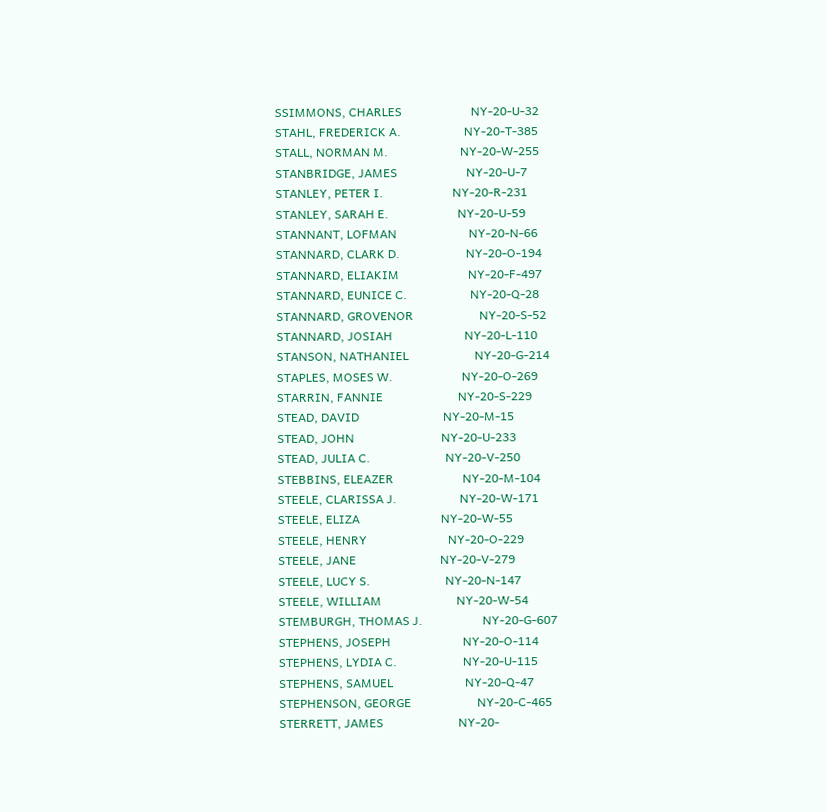SSIMMONS, CHARLES                       NY-20-U-32
STAHL, FREDERICK A.                     NY-20-T-385
STALL, NORMAN M.                        NY-20-W-255
STANBRIDGE, JAMES                       NY-20-U-7
STANLEY, PETER I.                       NY-20-R-231
STANLEY, SARAH E.                       NY-20-U-59
STANNANT, LOFMAN                        NY-20-N-66
STANNARD, CLARK D.                      NY-20-O-194
STANNARD, ELIAKIM                       NY-20-F-497
STANNARD, EUNICE C.                     NY-20-Q-28
STANNARD, GROVENOR                      NY-20-S-52
STANNARD, JOSIAH                        NY-20-L-110
STANSON, NATHANIEL                      NY-20-G-214
STAPLES, MOSES W.                       NY-20-O-269
STARRIN, FANNIE                         NY-20-S-229
STEAD, DAVID                            NY-20-M-15
STEAD, JOHN                             NY-20-U-233
STEAD, JULIA C.                         NY-20-V-250
STEBBINS, ELEAZER                       NY-20-M-104
STEELE, CLARISSA J.                     NY-20-W-171
STEELE, ELIZA                           NY-20-W-55
STEELE, HENRY                           NY-20-O-229
STEELE, JANE                            NY-20-V-279
STEELE, LUCY S.                         NY-20-N-147
STEELE, WILLIAM                         NY-20-W-54
STEMBURGH, THOMAS J.                    NY-20-G-607
STEPHENS, JOSEPH                        NY-20-O-114
STEPHENS, LYDIA C.                      NY-20-U-115
STEPHENS, SAMUEL                        NY-20-Q-47
STEPHENSON, GEORGE                      NY-20-C-465
STERRETT, JAMES                         NY-20-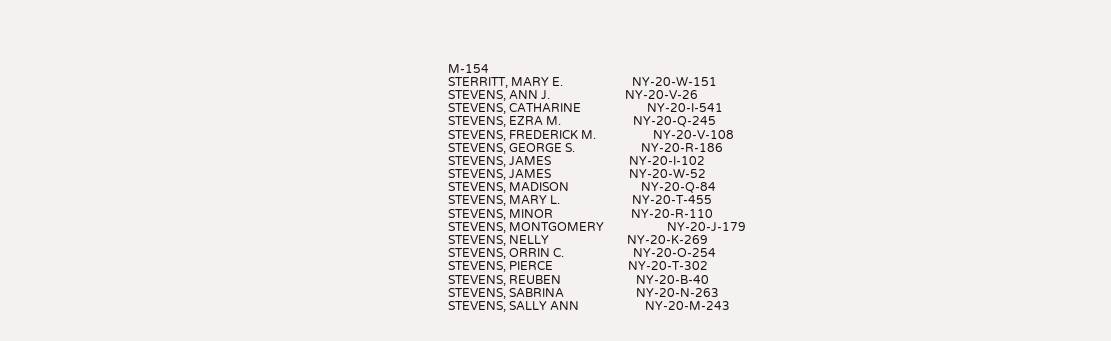M-154
STERRITT, MARY E.                       NY-20-W-151
STEVENS, ANN J.                         NY-20-V-26
STEVENS, CATHARINE                      NY-20-I-541
STEVENS, EZRA M.                        NY-20-Q-245
STEVENS, FREDERICK M.                   NY-20-V-108
STEVENS, GEORGE S.                      NY-20-R-186
STEVENS, JAMES                          NY-20-I-102
STEVENS, JAMES                          NY-20-W-52
STEVENS, MADISON                        NY-20-Q-84
STEVENS, MARY L.                        NY-20-T-455
STEVENS, MINOR                          NY-20-R-110
STEVENS, MONTGOMERY                     NY-20-J-179
STEVENS, NELLY                          NY-20-K-269
STEVENS, ORRIN C.                       NY-20-O-254
STEVENS, PIERCE                         NY-20-T-302
STEVENS, REUBEN                         NY-20-B-40
STEVENS, SABRINA                        NY-20-N-263
STEVENS, SALLY ANN                      NY-20-M-243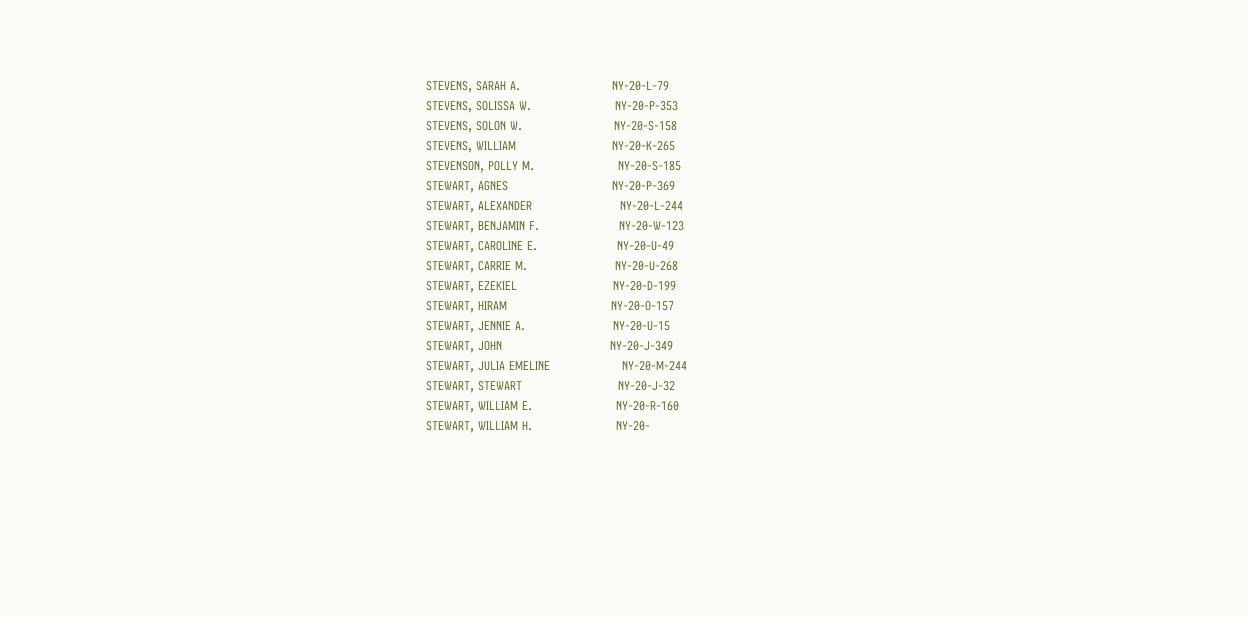STEVENS, SARAH A.                       NY-20-L-79
STEVENS, SOLISSA W.                     NY-20-P-353
STEVENS, SOLON W.                       NY-20-S-158
STEVENS, WILLIAM                        NY-20-K-265
STEVENSON, POLLY M.                     NY-20-S-185
STEWART, AGNES                          NY-20-P-369
STEWART, ALEXANDER                      NY-20-L-244
STEWART, BENJAMIN F.                    NY-20-W-123
STEWART, CAROLINE E.                    NY-20-U-49
STEWART, CARRIE M.                      NY-20-U-268
STEWART, EZEKIEL                        NY-20-D-199
STEWART, HIRAM                          NY-20-O-157
STEWART, JENNIE A.                      NY-20-U-15
STEWART, JOHN                           NY-20-J-349
STEWART, JULIA EMELINE                  NY-20-M-244
STEWART, STEWART                        NY-20-J-32
STEWART, WILLIAM E.                     NY-20-R-160
STEWART, WILLIAM H.                     NY-20-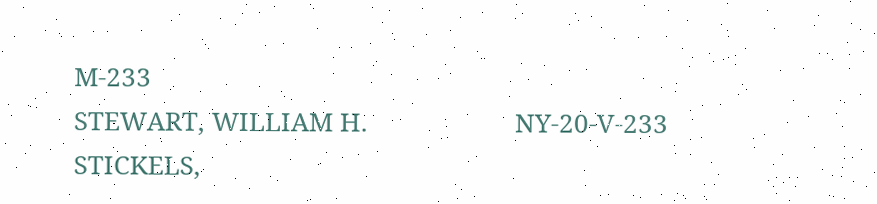M-233
STEWART, WILLIAM H.                     NY-20-V-233
STICKELS,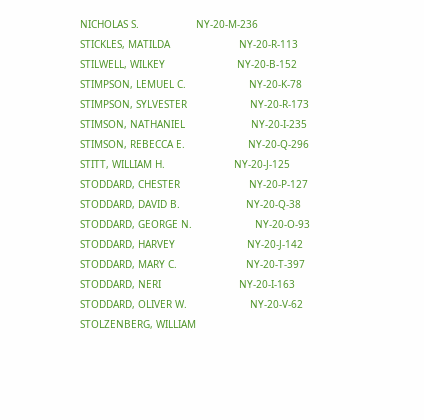NICHOLAS S.                   NY-20-M-236
STICKLES, MATILDA                       NY-20-R-113
STILWELL, WILKEY                        NY-20-B-152
STIMPSON, LEMUEL C.                     NY-20-K-78
STIMPSON, SYLVESTER                     NY-20-R-173
STIMSON, NATHANIEL                      NY-20-I-235
STIMSON, REBECCA E.                     NY-20-Q-296
STITT, WILLIAM H.                       NY-20-J-125
STODDARD, CHESTER                       NY-20-P-127
STODDARD, DAVID B.                      NY-20-Q-38
STODDARD, GEORGE N.                     NY-20-O-93
STODDARD, HARVEY                        NY-20-J-142
STODDARD, MARY C.                       NY-20-T-397
STODDARD, NERI                          NY-20-I-163
STODDARD, OLIVER W.                     NY-20-V-62
STOLZENBERG, WILLIAM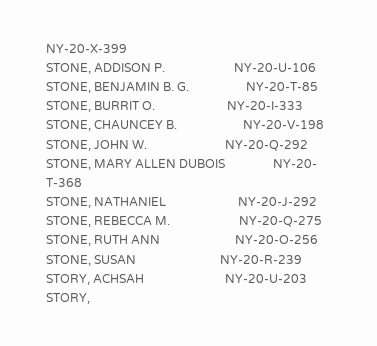NY-20-X-399
STONE, ADDISON P.                       NY-20-U-106
STONE, BENJAMIN B. G.                   NY-20-T-85
STONE, BURRIT O.                        NY-20-I-333
STONE, CHAUNCEY B.                      NY-20-V-198
STONE, JOHN W.                          NY-20-Q-292
STONE, MARY ALLEN DUBOIS                NY-20-T-368
STONE, NATHANIEL                        NY-20-J-292
STONE, REBECCA M.                       NY-20-Q-275
STONE, RUTH ANN                         NY-20-O-256
STONE, SUSAN                            NY-20-R-239
STORY, ACHSAH                           NY-20-U-203
STORY,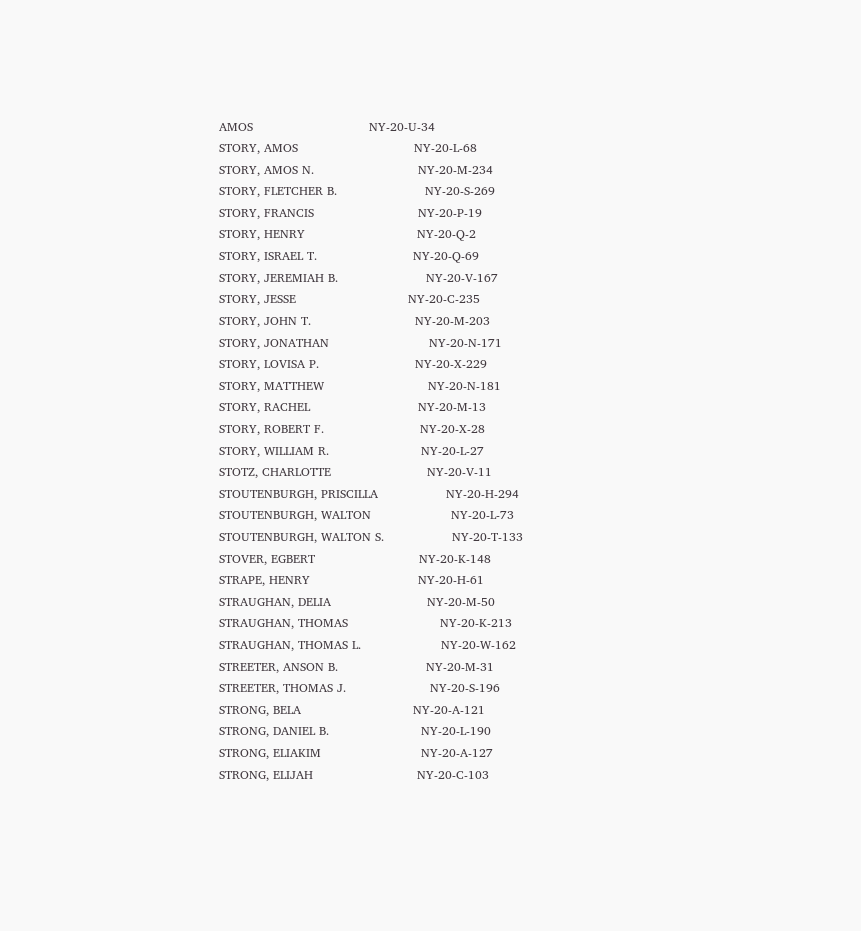AMOS                             NY-20-U-34
STORY, AMOS                             NY-20-L-68
STORY, AMOS N.                          NY-20-M-234
STORY, FLETCHER B.                      NY-20-S-269
STORY, FRANCIS                          NY-20-P-19
STORY, HENRY                            NY-20-Q-2
STORY, ISRAEL T.                        NY-20-Q-69
STORY, JEREMIAH B.                      NY-20-V-167
STORY, JESSE                            NY-20-C-235
STORY, JOHN T.                          NY-20-M-203
STORY, JONATHAN                         NY-20-N-171
STORY, LOVISA P.                        NY-20-X-229
STORY, MATTHEW                          NY-20-N-181
STORY, RACHEL                           NY-20-M-13
STORY, ROBERT F.                        NY-20-X-28
STORY, WILLIAM R.                       NY-20-L-27
STOTZ, CHARLOTTE                        NY-20-V-11
STOUTENBURGH, PRISCILLA                 NY-20-H-294
STOUTENBURGH, WALTON                    NY-20-L-73
STOUTENBURGH, WALTON S.                 NY-20-T-133
STOVER, EGBERT                          NY-20-K-148
STRAPE, HENRY                           NY-20-H-61
STRAUGHAN, DELIA                        NY-20-M-50
STRAUGHAN, THOMAS                       NY-20-K-213
STRAUGHAN, THOMAS L.                    NY-20-W-162
STREETER, ANSON B.                      NY-20-M-31
STREETER, THOMAS J.                     NY-20-S-196
STRONG, BELA                            NY-20-A-121
STRONG, DANIEL B.                       NY-20-L-190
STRONG, ELIAKIM                         NY-20-A-127
STRONG, ELIJAH                          NY-20-C-103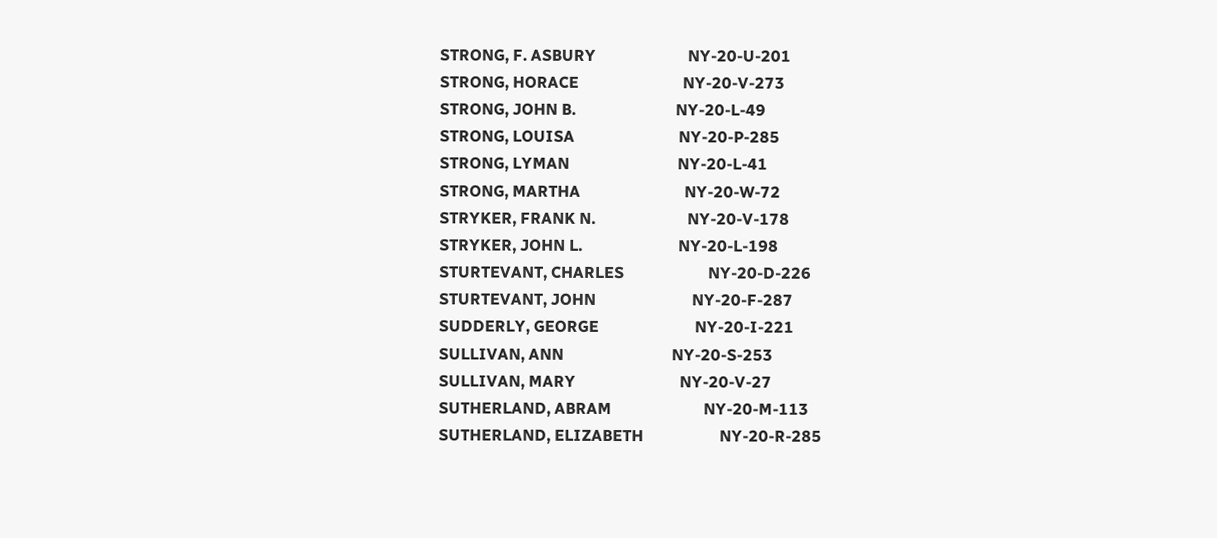STRONG, F. ASBURY                       NY-20-U-201
STRONG, HORACE                          NY-20-V-273
STRONG, JOHN B.                         NY-20-L-49
STRONG, LOUISA                          NY-20-P-285
STRONG, LYMAN                           NY-20-L-41
STRONG, MARTHA                          NY-20-W-72
STRYKER, FRANK N.                       NY-20-V-178
STRYKER, JOHN L.                        NY-20-L-198
STURTEVANT, CHARLES                     NY-20-D-226
STURTEVANT, JOHN                        NY-20-F-287
SUDDERLY, GEORGE                        NY-20-I-221
SULLIVAN, ANN                           NY-20-S-253
SULLIVAN, MARY                          NY-20-V-27
SUTHERLAND, ABRAM                       NY-20-M-113
SUTHERLAND, ELIZABETH                   NY-20-R-285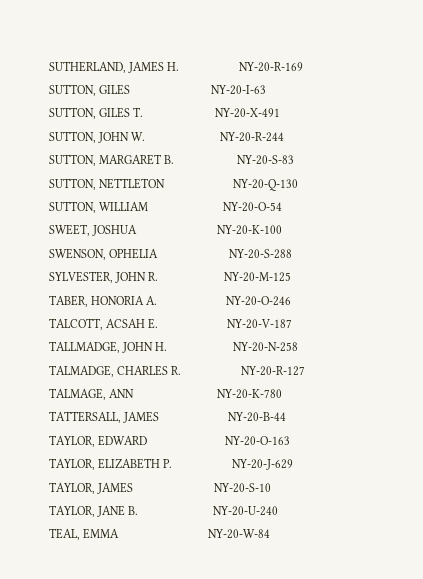SUTHERLAND, JAMES H.                    NY-20-R-169
SUTTON, GILES                           NY-20-I-63
SUTTON, GILES T.                        NY-20-X-491
SUTTON, JOHN W.                         NY-20-R-244
SUTTON, MARGARET B.                     NY-20-S-83
SUTTON, NETTLETON                       NY-20-Q-130
SUTTON, WILLIAM                         NY-20-O-54
SWEET, JOSHUA                           NY-20-K-100
SWENSON, OPHELIA                        NY-20-S-288
SYLVESTER, JOHN R.                      NY-20-M-125
TABER, HONORIA A.                       NY-20-O-246
TALCOTT, ACSAH E.                       NY-20-V-187
TALLMADGE, JOHN H.                      NY-20-N-258
TALMADGE, CHARLES R.                    NY-20-R-127
TALMAGE, ANN                            NY-20-K-780
TATTERSALL, JAMES                       NY-20-B-44
TAYLOR, EDWARD                          NY-20-O-163
TAYLOR, ELIZABETH P.                    NY-20-J-629
TAYLOR, JAMES                           NY-20-S-10
TAYLOR, JANE B.                         NY-20-U-240
TEAL, EMMA                              NY-20-W-84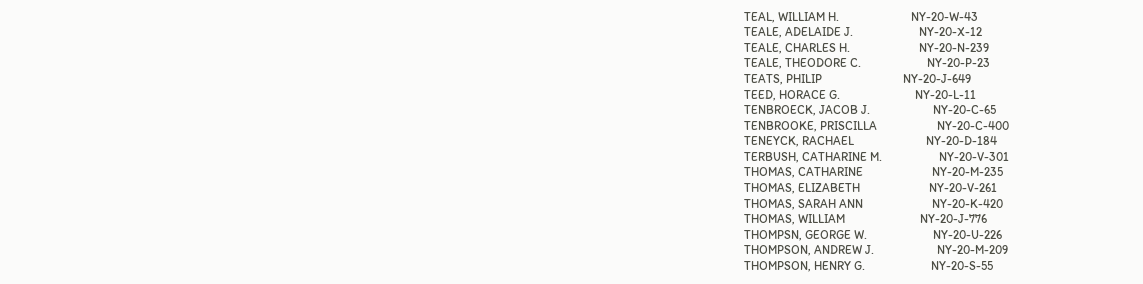TEAL, WILLIAM H.                        NY-20-W-43
TEALE, ADELAIDE J.                      NY-20-X-12
TEALE, CHARLES H.                       NY-20-N-239
TEALE, THEODORE C.                      NY-20-P-23
TEATS, PHILIP                           NY-20-J-649
TEED, HORACE G.                         NY-20-L-11
TENBROECK, JACOB J.                     NY-20-C-65
TENBROOKE, PRISCILLA                    NY-20-C-400
TENEYCK, RACHAEL                        NY-20-D-184
TERBUSH, CATHARINE M.                   NY-20-V-301
THOMAS, CATHARINE                       NY-20-M-235
THOMAS, ELIZABETH                       NY-20-V-261
THOMAS, SARAH ANN                       NY-20-K-420
THOMAS, WILLIAM                         NY-20-J-776
THOMPSN, GEORGE W.                      NY-20-U-226
THOMPSON, ANDREW J.                     NY-20-M-209
THOMPSON, HENRY G.                      NY-20-S-55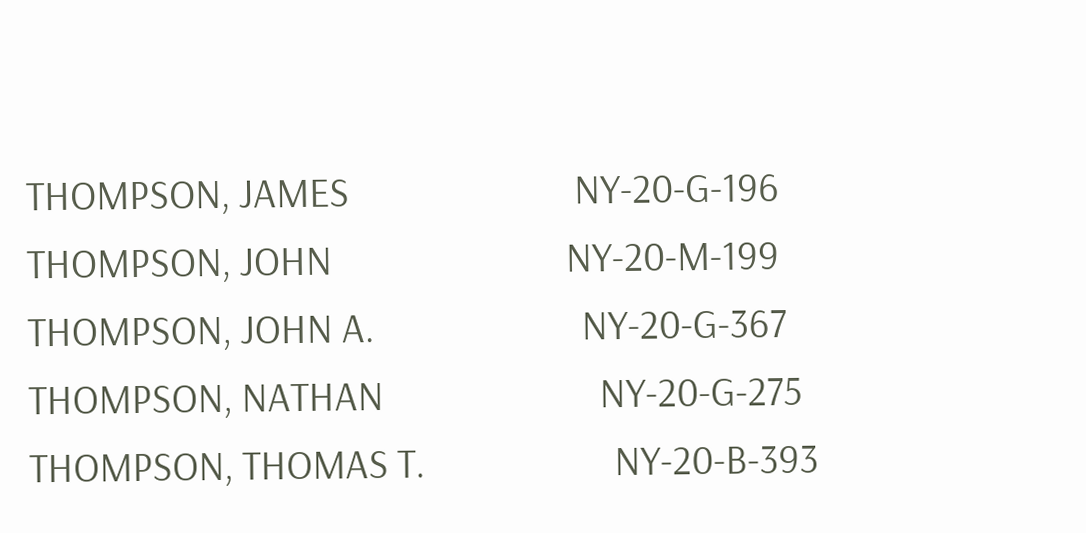THOMPSON, JAMES                         NY-20-G-196
THOMPSON, JOHN                          NY-20-M-199
THOMPSON, JOHN A.                       NY-20-G-367
THOMPSON, NATHAN                        NY-20-G-275
THOMPSON, THOMAS T.                     NY-20-B-393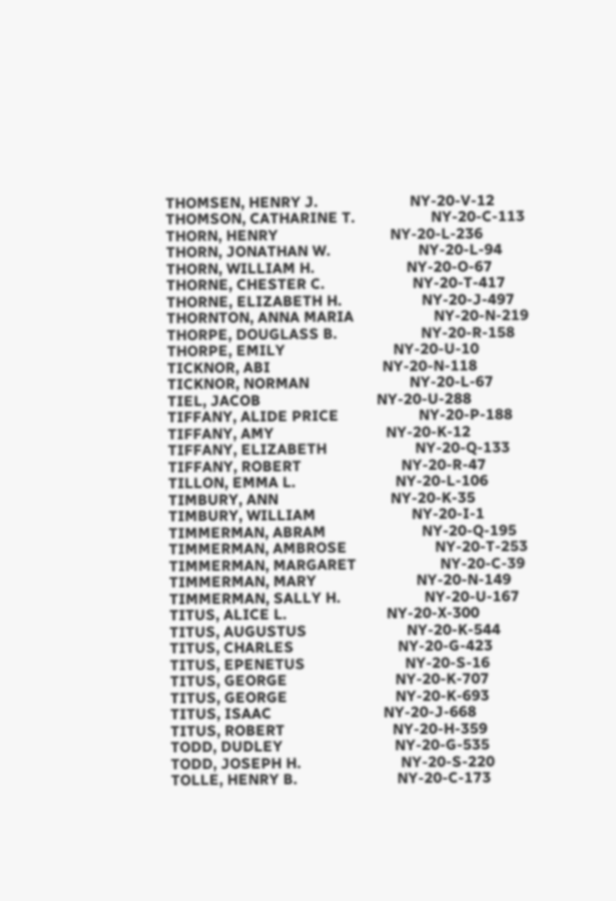THOMSEN, HENRY J.                       NY-20-V-12
THOMSON, CATHARINE T.                   NY-20-C-113
THORN, HENRY                            NY-20-L-236
THORN, JONATHAN W.                      NY-20-L-94
THORN, WILLIAM H.                       NY-20-O-67
THORNE, CHESTER C.                      NY-20-T-417
THORNE, ELIZABETH H.                    NY-20-J-497
THORNTON, ANNA MARIA                    NY-20-N-219
THORPE, DOUGLASS B.                     NY-20-R-158
THORPE, EMILY                           NY-20-U-10
TICKNOR, ABI                            NY-20-N-118
TICKNOR, NORMAN                         NY-20-L-67
TIEL, JACOB                             NY-20-U-288
TIFFANY, ALIDE PRICE                    NY-20-P-188
TIFFANY, AMY                            NY-20-K-12
TIFFANY, ELIZABETH                      NY-20-Q-133
TIFFANY, ROBERT                         NY-20-R-47
TILLON, EMMA L.                         NY-20-L-106
TIMBURY, ANN                            NY-20-K-35
TIMBURY, WILLIAM                        NY-20-I-1
TIMMERMAN, ABRAM                        NY-20-Q-195
TIMMERMAN, AMBROSE                      NY-20-T-253
TIMMERMAN, MARGARET                     NY-20-C-39
TIMMERMAN, MARY                         NY-20-N-149
TIMMERMAN, SALLY H.                     NY-20-U-167
TITUS, ALICE L.                         NY-20-X-300
TITUS, AUGUSTUS                         NY-20-K-544
TITUS, CHARLES                          NY-20-G-423
TITUS, EPENETUS                         NY-20-S-16
TITUS, GEORGE                           NY-20-K-707
TITUS, GEORGE                           NY-20-K-693
TITUS, ISAAC                            NY-20-J-668
TITUS, ROBERT                           NY-20-H-359
TODD, DUDLEY                            NY-20-G-535
TODD, JOSEPH H.                         NY-20-S-220
TOLLE, HENRY B.                         NY-20-C-173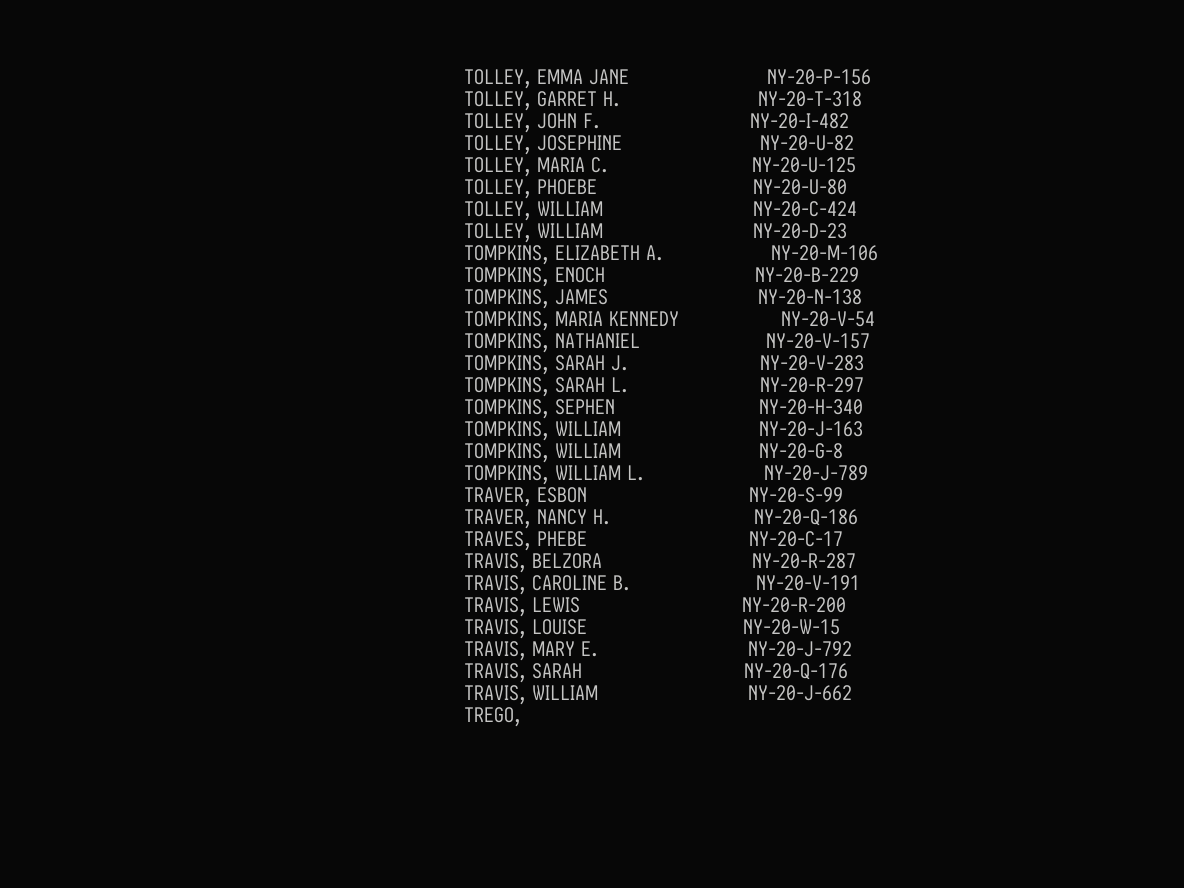TOLLEY, EMMA JANE                       NY-20-P-156
TOLLEY, GARRET H.                       NY-20-T-318
TOLLEY, JOHN F.                         NY-20-I-482
TOLLEY, JOSEPHINE                       NY-20-U-82
TOLLEY, MARIA C.                        NY-20-U-125
TOLLEY, PHOEBE                          NY-20-U-80
TOLLEY, WILLIAM                         NY-20-C-424
TOLLEY, WILLIAM                         NY-20-D-23
TOMPKINS, ELIZABETH A.                  NY-20-M-106
TOMPKINS, ENOCH                         NY-20-B-229
TOMPKINS, JAMES                         NY-20-N-138
TOMPKINS, MARIA KENNEDY                 NY-20-V-54
TOMPKINS, NATHANIEL                     NY-20-V-157
TOMPKINS, SARAH J.                      NY-20-V-283
TOMPKINS, SARAH L.                      NY-20-R-297
TOMPKINS, SEPHEN                        NY-20-H-340
TOMPKINS, WILLIAM                       NY-20-J-163
TOMPKINS, WILLIAM                       NY-20-G-8
TOMPKINS, WILLIAM L.                    NY-20-J-789
TRAVER, ESBON                           NY-20-S-99
TRAVER, NANCY H.                        NY-20-Q-186
TRAVES, PHEBE                           NY-20-C-17
TRAVIS, BELZORA                         NY-20-R-287
TRAVIS, CAROLINE B.                     NY-20-V-191
TRAVIS, LEWIS                           NY-20-R-200
TRAVIS, LOUISE                          NY-20-W-15
TRAVIS, MARY E.                         NY-20-J-792
TRAVIS, SARAH                           NY-20-Q-176
TRAVIS, WILLIAM                         NY-20-J-662
TREGO,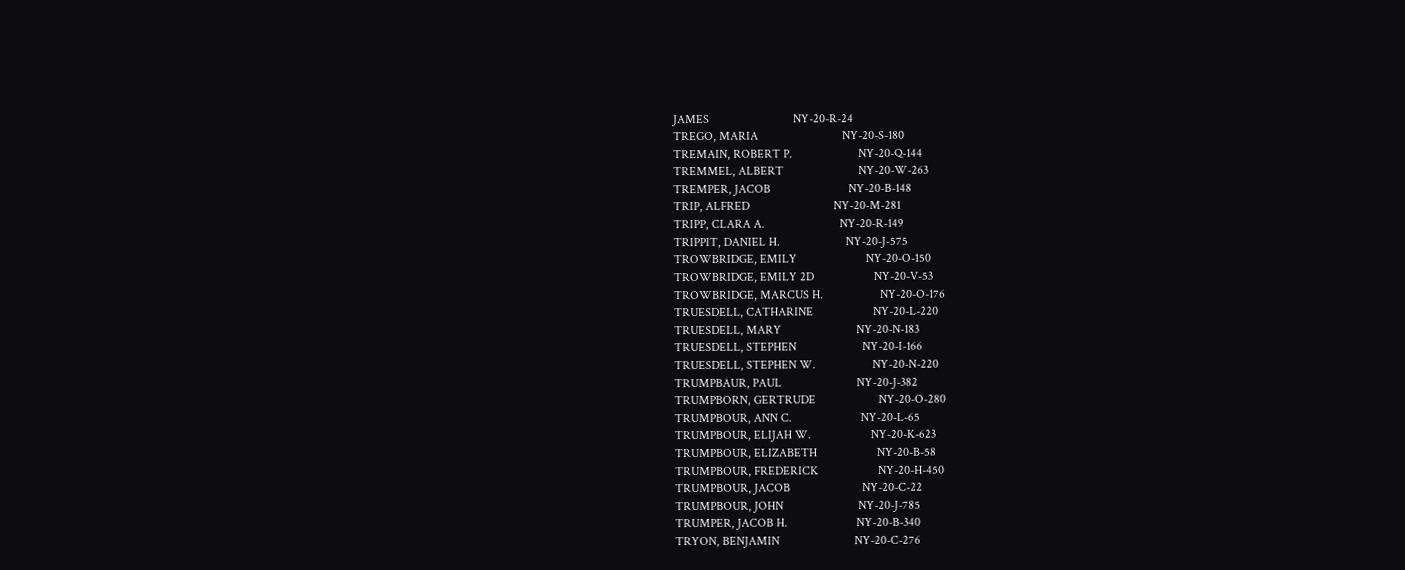JAMES                            NY-20-R-24
TREGO, MARIA                            NY-20-S-180
TREMAIN, ROBERT P.                      NY-20-Q-144
TREMMEL, ALBERT                         NY-20-W-263
TREMPER, JACOB                          NY-20-B-148
TRIP, ALFRED                            NY-20-M-281
TRIPP, CLARA A.                         NY-20-R-149
TRIPPIT, DANIEL H.                      NY-20-J-575
TROWBRIDGE, EMILY                       NY-20-O-150
TROWBRIDGE, EMILY 2D                    NY-20-V-53
TROWBRIDGE, MARCUS H.                   NY-20-O-176
TRUESDELL, CATHARINE                    NY-20-L-220
TRUESDELL, MARY                         NY-20-N-183
TRUESDELL, STEPHEN                      NY-20-I-166
TRUESDELL, STEPHEN W.                   NY-20-N-220
TRUMPBAUR, PAUL                         NY-20-J-382
TRUMPBORN, GERTRUDE                     NY-20-O-280
TRUMPBOUR, ANN C.                       NY-20-L-65
TRUMPBOUR, ELIJAH W.                    NY-20-K-623
TRUMPBOUR, ELIZABETH                    NY-20-B-58
TRUMPBOUR, FREDERICK                    NY-20-H-450
TRUMPBOUR, JACOB                        NY-20-C-22
TRUMPBOUR, JOHN                         NY-20-J-785
TRUMPER, JACOB H.                       NY-20-B-340
TRYON, BENJAMIN                         NY-20-C-276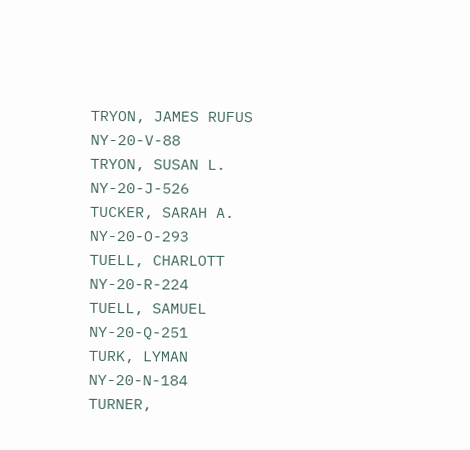TRYON, JAMES RUFUS                      NY-20-V-88
TRYON, SUSAN L.                         NY-20-J-526
TUCKER, SARAH A.                        NY-20-O-293
TUELL, CHARLOTT                         NY-20-R-224
TUELL, SAMUEL                           NY-20-Q-251
TURK, LYMAN                             NY-20-N-184
TURNER,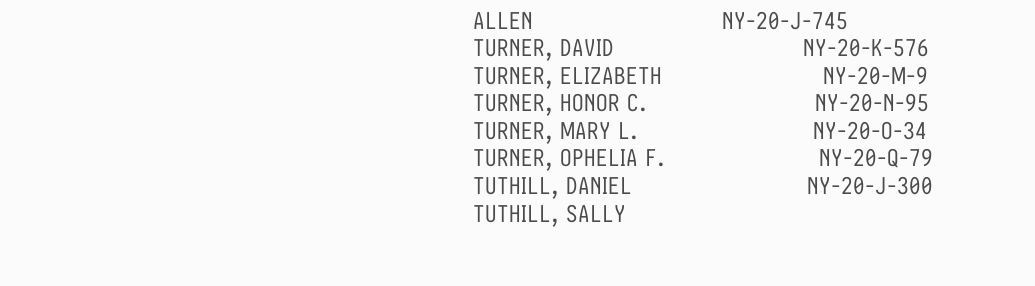ALLEN                           NY-20-J-745
TURNER, DAVID                           NY-20-K-576
TURNER, ELIZABETH                       NY-20-M-9
TURNER, HONOR C.                        NY-20-N-95
TURNER, MARY L.                         NY-20-O-34
TURNER, OPHELIA F.                      NY-20-Q-79
TUTHILL, DANIEL                         NY-20-J-300
TUTHILL, SALLY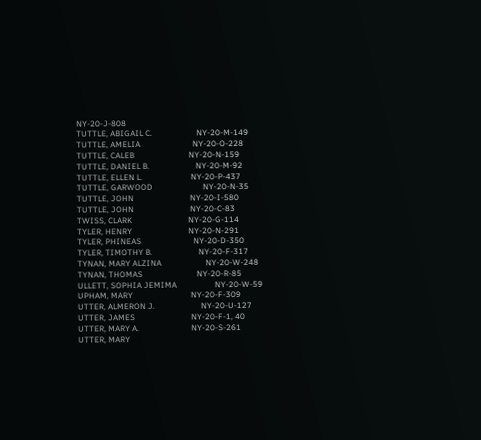NY-20-J-808
TUTTLE, ABIGAIL C.                      NY-20-M-149
TUTTLE, AMELIA                          NY-20-O-228
TUTTLE, CALEB                           NY-20-N-159
TUTTLE, DANIEL B.                       NY-20-M-92
TUTTLE, ELLEN L.                        NY-20-P-437
TUTTLE, GARWOOD                         NY-20-N-35
TUTTLE, JOHN                            NY-20-I-580
TUTTLE, JOHN                            NY-20-C-83
TWISS, CLARK                            NY-20-G-114
TYLER, HENRY                            NY-20-N-291
TYLER, PHINEAS                          NY-20-D-350
TYLER, TIMOTHY B.                       NY-20-F-317
TYNAN, MARY ALZINA                      NY-20-W-248
TYNAN, THOMAS                           NY-20-R-85
ULLETT, SOPHIA JEMIMA                   NY-20-W-59
UPHAM, MARY                             NY-20-F-309
UTTER, ALMERON J.                       NY-20-U-127
UTTER, JAMES                            NY-20-F-1, 40
UTTER, MARY A.                          NY-20-S-261
UTTER, MARY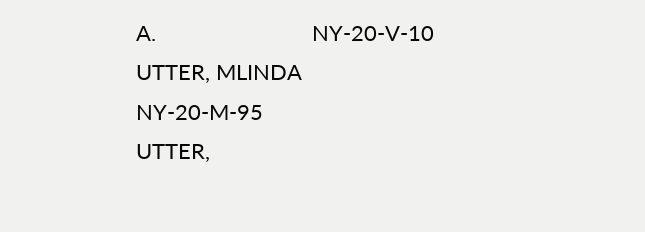A.                          NY-20-V-10
UTTER, MLINDA                           NY-20-M-95
UTTER,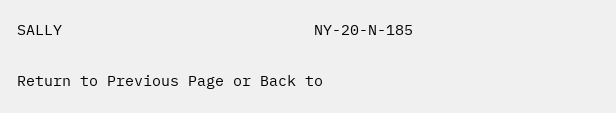SALLY                            NY-20-N-185

Return to Previous Page or Back to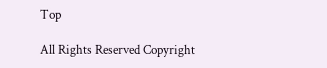Top

All Rights Reserved Copyright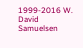1999-2016 W. David Samuelsen